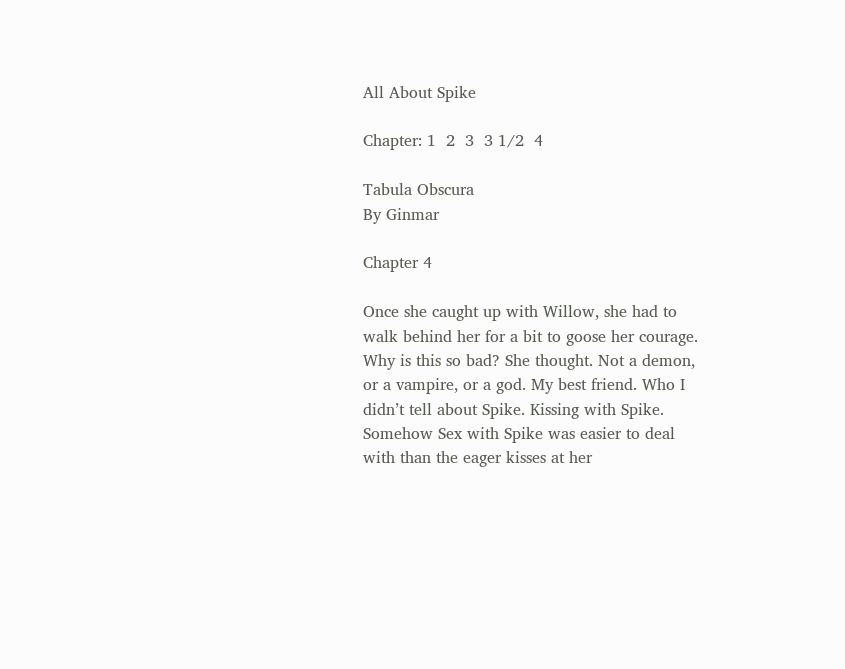All About Spike

Chapter: 1  2  3  3 1/2  4

Tabula Obscura
By Ginmar

Chapter 4

Once she caught up with Willow, she had to walk behind her for a bit to goose her courage. Why is this so bad? She thought. Not a demon, or a vampire, or a god. My best friend. Who I didn’t tell about Spike. Kissing with Spike.  Somehow Sex with Spike was easier to deal with than the eager kisses at her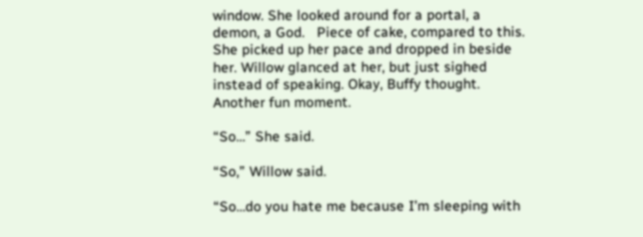window. She looked around for a portal, a demon, a God.   Piece of cake, compared to this. She picked up her pace and dropped in beside her. Willow glanced at her, but just sighed instead of speaking. Okay, Buffy thought. Another fun moment.

“So…” She said.

“So,” Willow said.

“So…do you hate me because I’m sleeping with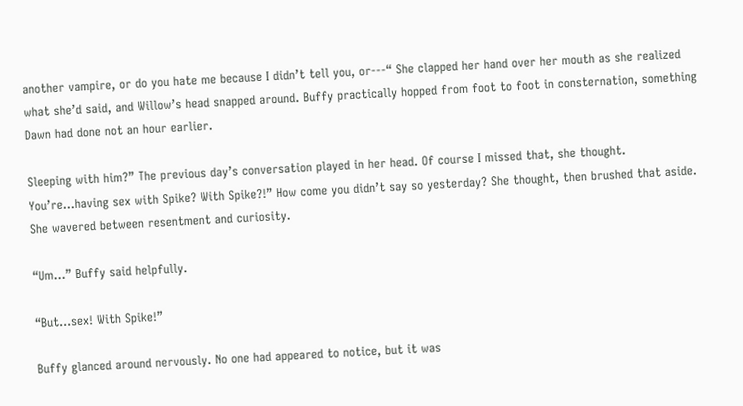another vampire, or do you hate me because I didn’t tell you, or---“ She clapped her hand over her mouth as she realized what she’d said, and Willow’s head snapped around. Buffy practically hopped from foot to foot in consternation, something Dawn had done not an hour earlier.

Sleeping with him?” The previous day’s conversation played in her head. Of course I missed that, she thought. You’re…having sex with Spike? With Spike?!” How come you didn’t say so yesterday? She thought, then brushed that aside. She wavered between resentment and curiosity.

“Um…” Buffy said helpfully.

“But…sex! With Spike!”

Buffy glanced around nervously. No one had appeared to notice, but it was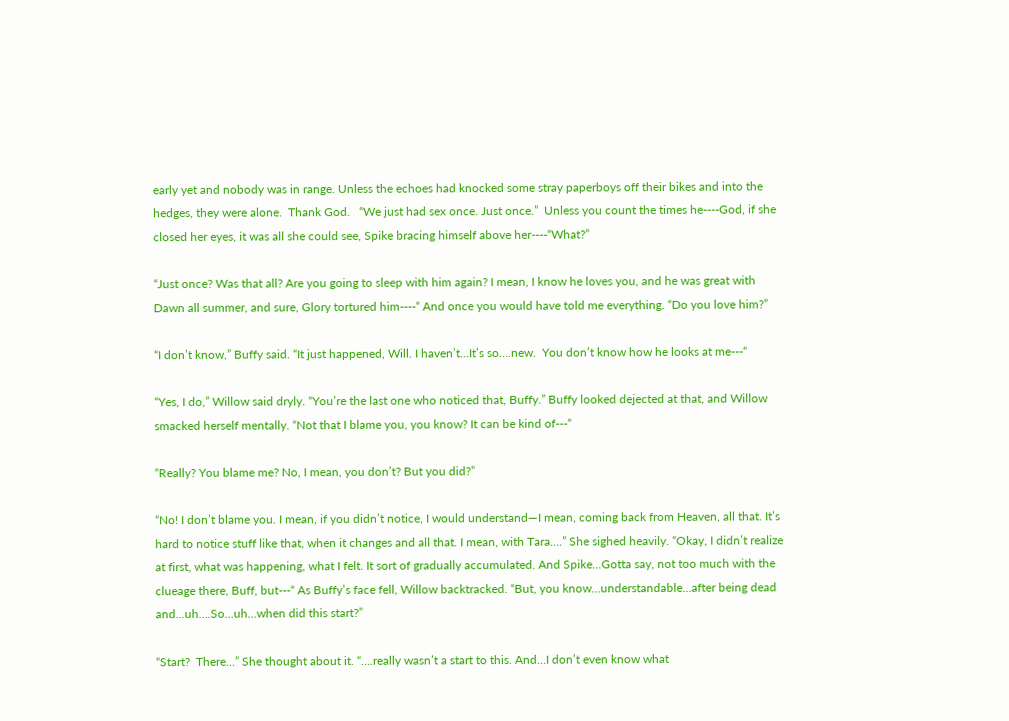early yet and nobody was in range. Unless the echoes had knocked some stray paperboys off their bikes and into the hedges, they were alone.  Thank God.   “We just had sex once. Just once.”  Unless you count the times he----God, if she closed her eyes, it was all she could see, Spike bracing himself above her----“What?”

“Just once? Was that all? Are you going to sleep with him again? I mean, I know he loves you, and he was great with Dawn all summer, and sure, Glory tortured him----“ And once you would have told me everything. “Do you love him?”

“I don’t know,” Buffy said. “It just happened, Will. I haven’t…It’s so….new.  You don’t know how he looks at me---“

“Yes, I do,” Willow said dryly. “You’re the last one who noticed that, Buffy.” Buffy looked dejected at that, and Willow smacked herself mentally. “Not that I blame you, you know? It can be kind of---“

“Really? You blame me? No, I mean, you don’t? But you did?”

“No! I don’t blame you. I mean, if you didn’t notice, I would understand—I mean, coming back from Heaven, all that. It’s hard to notice stuff like that, when it changes and all that. I mean, with Tara….” She sighed heavily. “Okay, I didn’t realize at first, what was happening, what I felt. It sort of gradually accumulated. And Spike…Gotta say, not too much with the clueage there, Buff, but---“ As Buffy’s face fell, Willow backtracked. “But, you know…understandable…after being dead and…uh….So…uh…when did this start?”

“Start?  There…” She thought about it. “….really wasn’t a start to this. And…I don’t even know what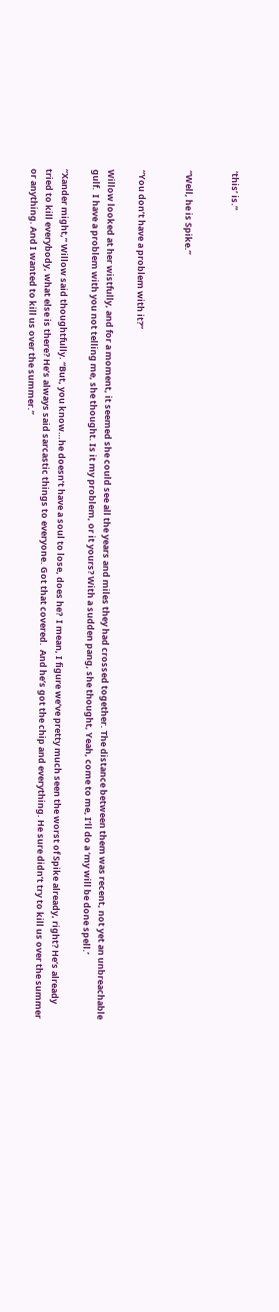‘this’ is.”


“Well, he is Spike.”


“You don’t have a problem with it?”

Willow looked at her wistfully, and for a moment, it seemed she could see all the years and miles they had crossed together. The distance between them was recent, not yet an unbreachable gulf.  I have a problem with you not telling me, she thought. Is it my problem, or it yours? With a sudden pang, she thought, Yeah, come to me, I’ll do a ‘my will be done spell.’

“Xander might,” Willow said thoughtfully. “But, you know…he doesn’t have a soul to lose, does he?  I mean, I figure we’ve pretty much seen the worst of Spike already, right? He’s already tried to kill everybody, what else is there? He’s always said sarcastic things to everyone. Got that covered.  And he’s got the chip and everything. He sure didn’t try to kill us over the summer or anything. And I wanted to kill us over the summer.”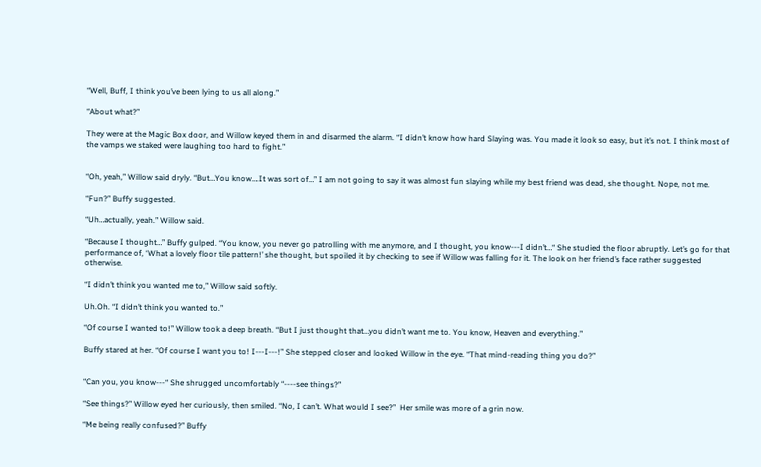“Well, Buff, I think you’ve been lying to us all along.”

“About what?”

They were at the Magic Box door, and Willow keyed them in and disarmed the alarm. “I didn’t know how hard Slaying was. You made it look so easy, but it’s not. I think most of the vamps we staked were laughing too hard to fight.”


“Oh, yeah,” Willow said dryly. “But…You know….It was sort of…” I am not going to say it was almost fun slaying while my best friend was dead, she thought. Nope, not me.

“Fun?” Buffy suggested.

“Uh…actually, yeah.” Willow said.

“Because I thought…” Buffy gulped. “You know, you never go patrolling with me anymore, and I thought, you know---I didn’t…“ She studied the floor abruptly. Let’s go for that performance of, ‘What a lovely floor tile pattern!’ she thought, but spoiled it by checking to see if Willow was falling for it. The look on her friend’s face rather suggested otherwise.

“I didn’t think you wanted me to,” Willow said softly.

Uh.Oh. “I didn’t think you wanted to.”

“Of course I wanted to!” Willow took a deep breath. “But I just thought that…you didn’t want me to. You know, Heaven and everything.”

Buffy stared at her. “Of course I want you to! I---I---!” She stepped closer and looked Willow in the eye. “That mind-reading thing you do?”


“Can you, you know---“ She shrugged uncomfortably “----see things?”

“See things?” Willow eyed her curiously, then smiled. “No, I can’t. What would I see?”  Her smile was more of a grin now.

“Me being really confused?” Buffy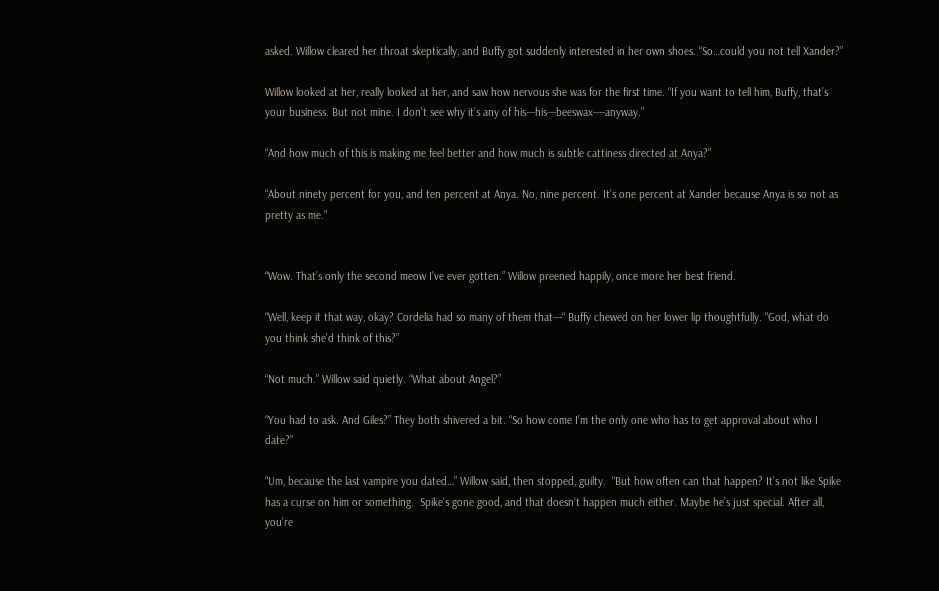asked. Willow cleared her throat skeptically, and Buffy got suddenly interested in her own shoes. “So…could you not tell Xander?”

Willow looked at her, really looked at her, and saw how nervous she was for the first time. “If you want to tell him, Buffy, that’s your business. But not mine. I don’t see why it’s any of his---his---beeswax----anyway.”

“And how much of this is making me feel better and how much is subtle cattiness directed at Anya?”

“About ninety percent for you, and ten percent at Anya. No, nine percent. It’s one percent at Xander because Anya is so not as pretty as me.”


“Wow. That’s only the second meow I’ve ever gotten.” Willow preened happily, once more her best friend.

“Well, keep it that way, okay? Cordelia had so many of them that---“ Buffy chewed on her lower lip thoughtfully. “God, what do you think she’d think of this?”

“Not much.” Willow said quietly. “What about Angel?”

“You had to ask. And Giles?” They both shivered a bit. “So how come I’m the only one who has to get approval about who I date?”

“Um, because the last vampire you dated…” Willow said, then stopped, guilty.  “But how often can that happen? It’s not like Spike has a curse on him or something.  Spike’s gone good, and that doesn’t happen much either. Maybe he’s just special. After all, you’re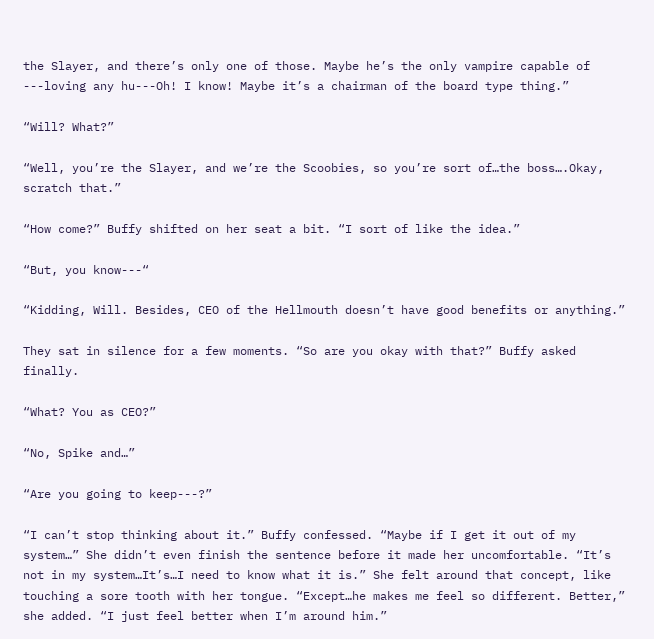the Slayer, and there’s only one of those. Maybe he’s the only vampire capable of ---loving any hu---Oh! I know! Maybe it’s a chairman of the board type thing.”

“Will? What?”

“Well, you’re the Slayer, and we’re the Scoobies, so you’re sort of…the boss….Okay, scratch that.”

“How come?” Buffy shifted on her seat a bit. “I sort of like the idea.”

“But, you know---“

“Kidding, Will. Besides, CEO of the Hellmouth doesn’t have good benefits or anything.”

They sat in silence for a few moments. “So are you okay with that?” Buffy asked finally.

“What? You as CEO?”

“No, Spike and…”

“Are you going to keep---?”

“I can’t stop thinking about it.” Buffy confessed. “Maybe if I get it out of my system…” She didn’t even finish the sentence before it made her uncomfortable. “It’s not in my system…It’s…I need to know what it is.” She felt around that concept, like touching a sore tooth with her tongue. “Except…he makes me feel so different. Better,” she added. “I just feel better when I’m around him.”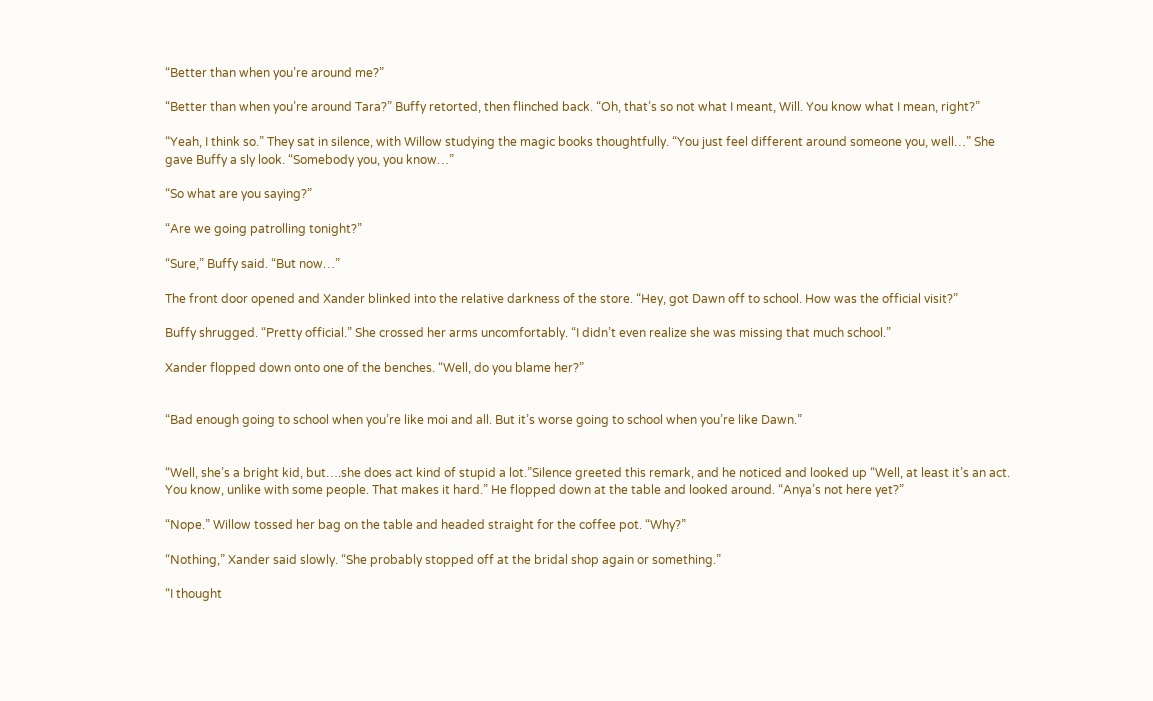“Better than when you’re around me?”

“Better than when you’re around Tara?” Buffy retorted, then flinched back. “Oh, that’s so not what I meant, Will. You know what I mean, right?”

“Yeah, I think so.” They sat in silence, with Willow studying the magic books thoughtfully. “You just feel different around someone you, well…” She gave Buffy a sly look. “Somebody you, you know…”

“So what are you saying?”

“Are we going patrolling tonight?”

“Sure,” Buffy said. “But now…”

The front door opened and Xander blinked into the relative darkness of the store. “Hey, got Dawn off to school. How was the official visit?”

Buffy shrugged. “Pretty official.” She crossed her arms uncomfortably. “I didn’t even realize she was missing that much school.”

Xander flopped down onto one of the benches. “Well, do you blame her?”


“Bad enough going to school when you’re like moi and all. But it’s worse going to school when you’re like Dawn.”


“Well, she’s a bright kid, but….she does act kind of stupid a lot.”Silence greeted this remark, and he noticed and looked up “Well, at least it’s an act. You know, unlike with some people. That makes it hard.” He flopped down at the table and looked around. “Anya’s not here yet?”

“Nope.” Willow tossed her bag on the table and headed straight for the coffee pot. “Why?”

“Nothing,” Xander said slowly. “She probably stopped off at the bridal shop again or something.”

“I thought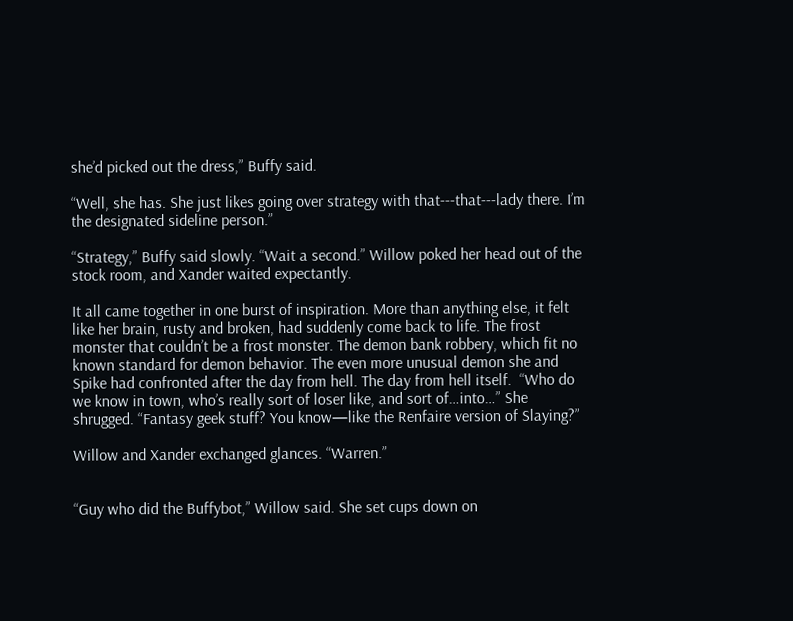she’d picked out the dress,” Buffy said.

“Well, she has. She just likes going over strategy with that---that---lady there. I’m the designated sideline person.”

“Strategy,” Buffy said slowly. “Wait a second.” Willow poked her head out of the stock room, and Xander waited expectantly.

It all came together in one burst of inspiration. More than anything else, it felt like her brain, rusty and broken, had suddenly come back to life. The frost monster that couldn’t be a frost monster. The demon bank robbery, which fit no known standard for demon behavior. The even more unusual demon she and Spike had confronted after the day from hell. The day from hell itself.  “Who do we know in town, who’s really sort of loser like, and sort of…into…” She shrugged. “Fantasy geek stuff? You know—like the Renfaire version of Slaying?”

Willow and Xander exchanged glances. “Warren.”


“Guy who did the Buffybot,” Willow said. She set cups down on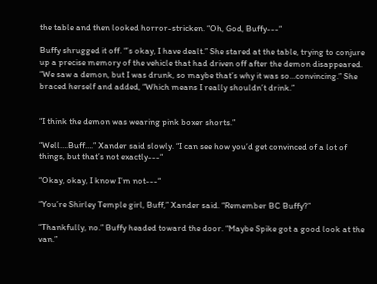the table and then looked horror-stricken. “Oh, God, Buffy---“

Buffy shrugged it off. “’s okay, I have dealt.” She stared at the table, trying to conjure up a precise memory of the vehicle that had driven off after the demon disappeared. “We saw a demon, but I was drunk, so maybe that’s why it was so…convincing.” She braced herself and added, “Which means I really shouldn’t drink.”


“I think the demon was wearing pink boxer shorts.”

“Well….Buff….” Xander said slowly. “I can see how you’d get convinced of a lot of things, but that’s not exactly---“

“Okay, okay, I know I’m not---“

“You’re Shirley Temple girl, Buff,” Xander said. “Remember BC Buffy?”

“Thankfully, no.” Buffy headed toward the door. “Maybe Spike got a good look at the van.”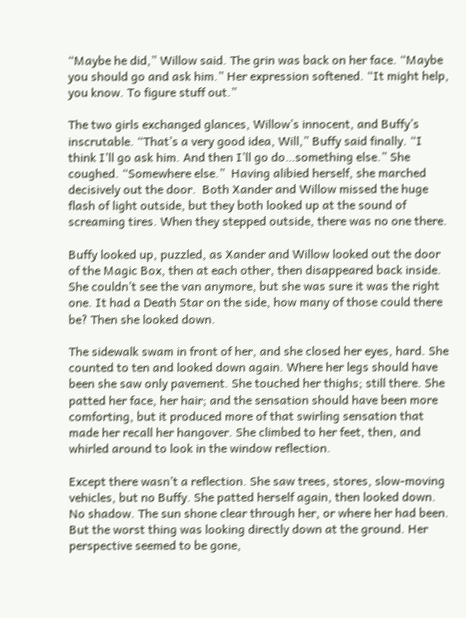“Maybe he did,” Willow said. The grin was back on her face. “Maybe you should go and ask him.” Her expression softened. “It might help, you know. To figure stuff out.”

The two girls exchanged glances, Willow’s innocent, and Buffy’s inscrutable. “That’s a very good idea, Will,” Buffy said finally. “I think I’ll go ask him. And then I’ll go do…something else.” She coughed. “Somewhere else.”  Having alibied herself, she marched decisively out the door.  Both Xander and Willow missed the huge flash of light outside, but they both looked up at the sound of screaming tires. When they stepped outside, there was no one there.

Buffy looked up, puzzled, as Xander and Willow looked out the door of the Magic Box, then at each other, then disappeared back inside. She couldn’t see the van anymore, but she was sure it was the right one. It had a Death Star on the side, how many of those could there be? Then she looked down.

The sidewalk swam in front of her, and she closed her eyes, hard. She counted to ten and looked down again. Where her legs should have been she saw only pavement. She touched her thighs; still there. She patted her face, her hair; and the sensation should have been more comforting, but it produced more of that swirling sensation that made her recall her hangover. She climbed to her feet, then, and whirled around to look in the window reflection.

Except there wasn’t a reflection. She saw trees, stores, slow-moving vehicles, but no Buffy. She patted herself again, then looked down. No shadow. The sun shone clear through her, or where her had been.  But the worst thing was looking directly down at the ground. Her perspective seemed to be gone,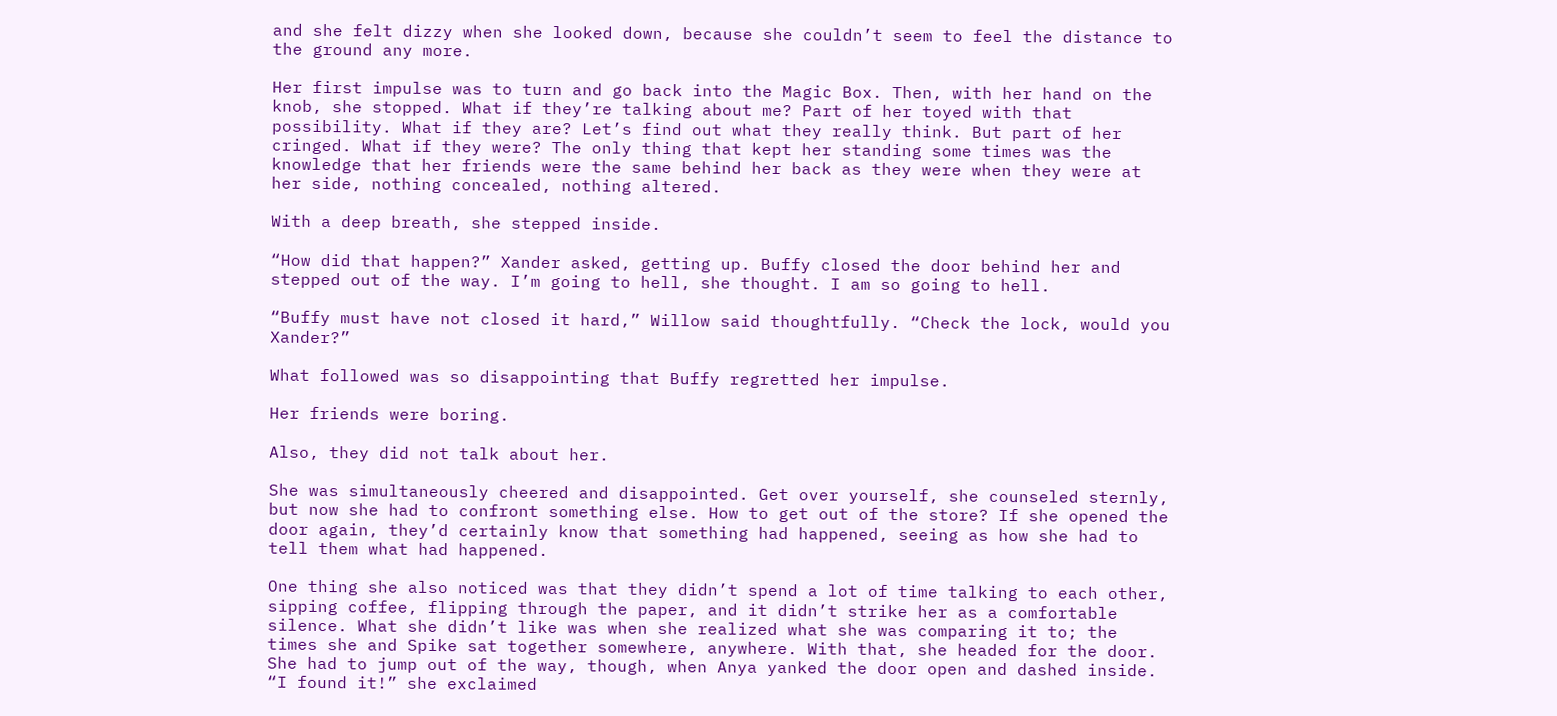and she felt dizzy when she looked down, because she couldn’t seem to feel the distance to the ground any more.

Her first impulse was to turn and go back into the Magic Box. Then, with her hand on the knob, she stopped. What if they’re talking about me? Part of her toyed with that possibility. What if they are? Let’s find out what they really think. But part of her cringed. What if they were? The only thing that kept her standing some times was the knowledge that her friends were the same behind her back as they were when they were at her side, nothing concealed, nothing altered.

With a deep breath, she stepped inside.

“How did that happen?” Xander asked, getting up. Buffy closed the door behind her and stepped out of the way. I’m going to hell, she thought. I am so going to hell.

“Buffy must have not closed it hard,” Willow said thoughtfully. “Check the lock, would you Xander?”

What followed was so disappointing that Buffy regretted her impulse.

Her friends were boring.

Also, they did not talk about her.

She was simultaneously cheered and disappointed. Get over yourself, she counseled sternly, but now she had to confront something else. How to get out of the store? If she opened the door again, they’d certainly know that something had happened, seeing as how she had to tell them what had happened.

One thing she also noticed was that they didn’t spend a lot of time talking to each other, sipping coffee, flipping through the paper, and it didn’t strike her as a comfortable silence. What she didn’t like was when she realized what she was comparing it to; the times she and Spike sat together somewhere, anywhere. With that, she headed for the door. She had to jump out of the way, though, when Anya yanked the door open and dashed inside. “I found it!” she exclaimed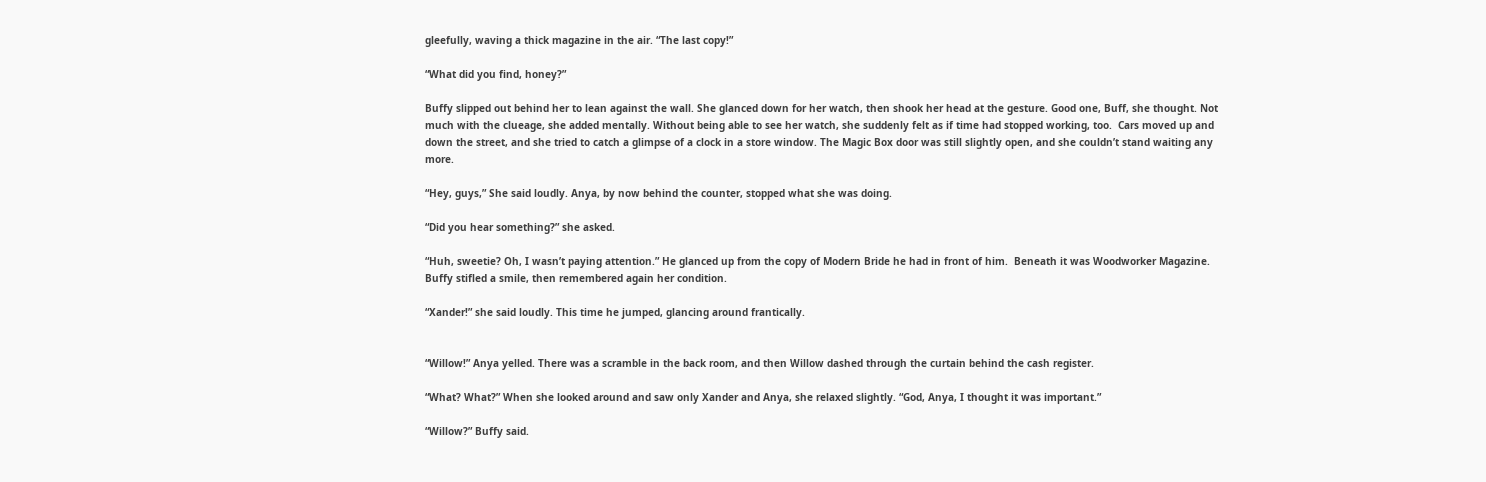gleefully, waving a thick magazine in the air. “The last copy!”

“What did you find, honey?”

Buffy slipped out behind her to lean against the wall. She glanced down for her watch, then shook her head at the gesture. Good one, Buff, she thought. Not much with the clueage, she added mentally. Without being able to see her watch, she suddenly felt as if time had stopped working, too.  Cars moved up and down the street, and she tried to catch a glimpse of a clock in a store window. The Magic Box door was still slightly open, and she couldn’t stand waiting any more.

“Hey, guys,” She said loudly. Anya, by now behind the counter, stopped what she was doing.

“Did you hear something?” she asked.

“Huh, sweetie? Oh, I wasn’t paying attention.” He glanced up from the copy of Modern Bride he had in front of him.  Beneath it was Woodworker Magazine. Buffy stifled a smile, then remembered again her condition.

“Xander!” she said loudly. This time he jumped, glancing around frantically.


“Willow!” Anya yelled. There was a scramble in the back room, and then Willow dashed through the curtain behind the cash register.

“What? What?” When she looked around and saw only Xander and Anya, she relaxed slightly. “God, Anya, I thought it was important.”

“Willow?” Buffy said.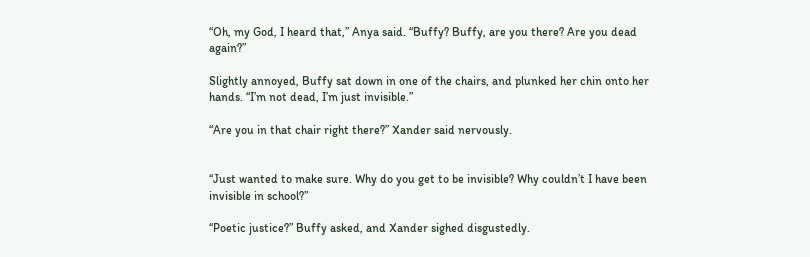“Oh, my God, I heard that,” Anya said. “Buffy? Buffy, are you there? Are you dead again?”

Slightly annoyed, Buffy sat down in one of the chairs, and plunked her chin onto her hands. “I’m not dead, I’m just invisible.”

“Are you in that chair right there?” Xander said nervously.


“Just wanted to make sure. Why do you get to be invisible? Why couldn’t I have been invisible in school?”

“Poetic justice?” Buffy asked, and Xander sighed disgustedly.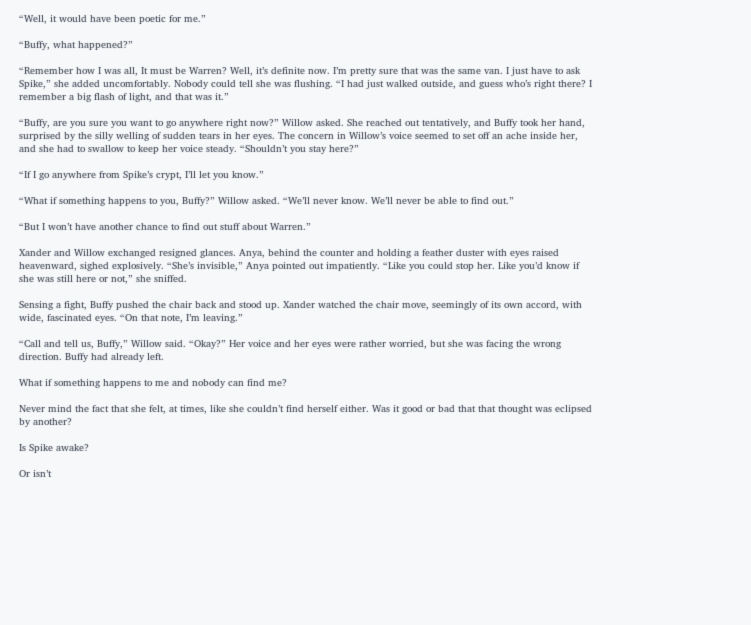“Well, it would have been poetic for me.”

“Buffy, what happened?”

“Remember how I was all, It must be Warren? Well, it’s definite now. I’m pretty sure that was the same van. I just have to ask Spike,” she added uncomfortably. Nobody could tell she was flushing. “I had just walked outside, and guess who’s right there? I remember a big flash of light, and that was it.”

“Buffy, are you sure you want to go anywhere right now?” Willow asked. She reached out tentatively, and Buffy took her hand, surprised by the silly welling of sudden tears in her eyes. The concern in Willow’s voice seemed to set off an ache inside her, and she had to swallow to keep her voice steady. “Shouldn’t you stay here?”

“If I go anywhere from Spike’s crypt, I’ll let you know.”

“What if something happens to you, Buffy?” Willow asked. “We’ll never know. We’ll never be able to find out.”

“But I won’t have another chance to find out stuff about Warren.”

Xander and Willow exchanged resigned glances. Anya, behind the counter and holding a feather duster with eyes raised heavenward, sighed explosively. “She’s invisible,” Anya pointed out impatiently. “Like you could stop her. Like you’d know if she was still here or not,” she sniffed.

Sensing a fight, Buffy pushed the chair back and stood up. Xander watched the chair move, seemingly of its own accord, with wide, fascinated eyes. “On that note, I’m leaving.”

“Call and tell us, Buffy,” Willow said. “Okay?” Her voice and her eyes were rather worried, but she was facing the wrong direction. Buffy had already left.

What if something happens to me and nobody can find me?

Never mind the fact that she felt, at times, like she couldn’t find herself either. Was it good or bad that that thought was eclipsed by another?

Is Spike awake?

Or isn’t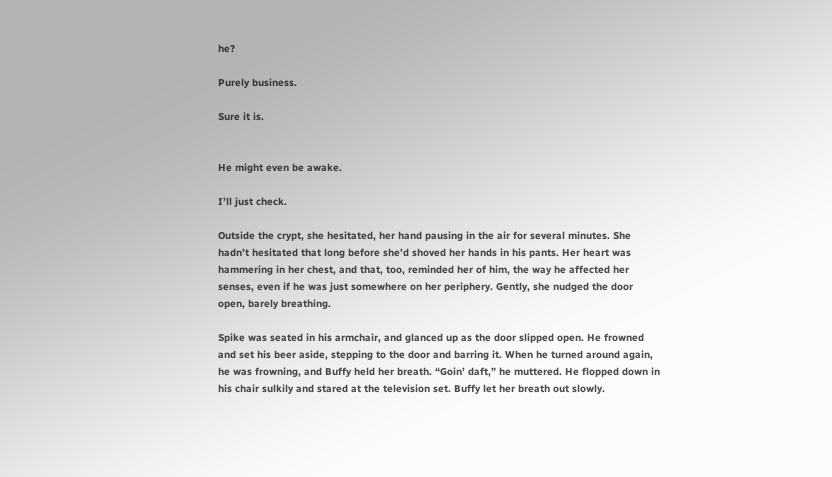he?

Purely business.

Sure it is.


He might even be awake.

I’ll just check.

Outside the crypt, she hesitated, her hand pausing in the air for several minutes. She hadn’t hesitated that long before she’d shoved her hands in his pants. Her heart was hammering in her chest, and that, too, reminded her of him, the way he affected her senses, even if he was just somewhere on her periphery. Gently, she nudged the door open, barely breathing.

Spike was seated in his armchair, and glanced up as the door slipped open. He frowned and set his beer aside, stepping to the door and barring it. When he turned around again, he was frowning, and Buffy held her breath. “Goin’ daft,” he muttered. He flopped down in his chair sulkily and stared at the television set. Buffy let her breath out slowly.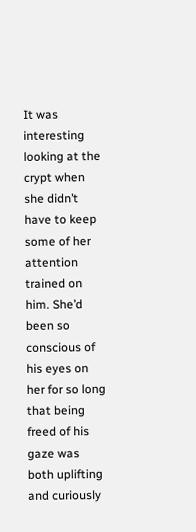It was interesting looking at the crypt when she didn’t have to keep some of her attention trained on him. She’d been so conscious of his eyes on her for so long that being freed of his gaze was both uplifting and curiously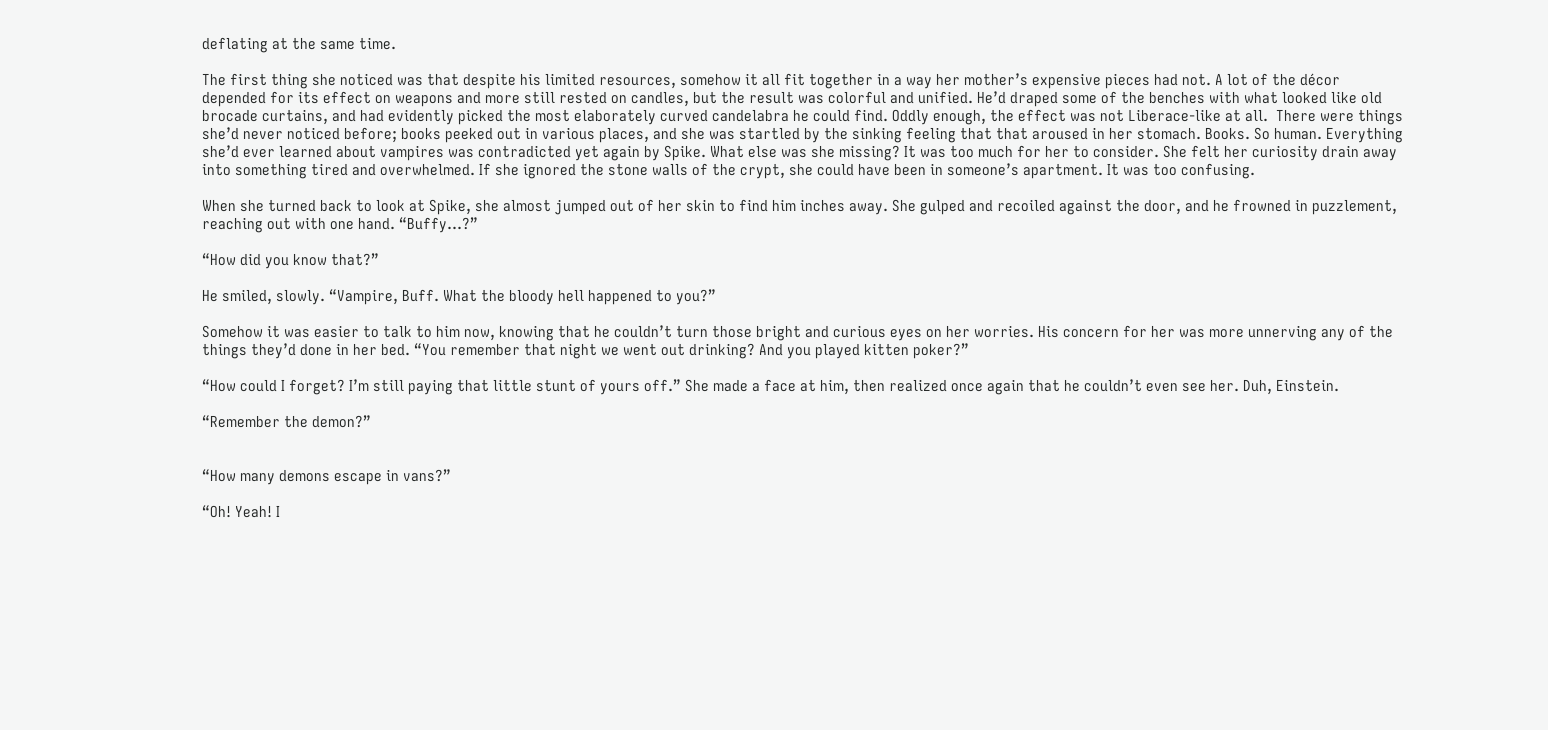deflating at the same time.

The first thing she noticed was that despite his limited resources, somehow it all fit together in a way her mother’s expensive pieces had not. A lot of the décor depended for its effect on weapons and more still rested on candles, but the result was colorful and unified. He’d draped some of the benches with what looked like old brocade curtains, and had evidently picked the most elaborately curved candelabra he could find. Oddly enough, the effect was not Liberace-like at all.  There were things she’d never noticed before; books peeked out in various places, and she was startled by the sinking feeling that that aroused in her stomach. Books. So human. Everything she’d ever learned about vampires was contradicted yet again by Spike. What else was she missing? It was too much for her to consider. She felt her curiosity drain away into something tired and overwhelmed. If she ignored the stone walls of the crypt, she could have been in someone’s apartment. It was too confusing.

When she turned back to look at Spike, she almost jumped out of her skin to find him inches away. She gulped and recoiled against the door, and he frowned in puzzlement, reaching out with one hand. “Buffy…?”

“How did you know that?”

He smiled, slowly. “Vampire, Buff. What the bloody hell happened to you?”

Somehow it was easier to talk to him now, knowing that he couldn’t turn those bright and curious eyes on her worries. His concern for her was more unnerving any of the things they’d done in her bed. “You remember that night we went out drinking? And you played kitten poker?”

“How could I forget? I’m still paying that little stunt of yours off.” She made a face at him, then realized once again that he couldn’t even see her. Duh, Einstein.

“Remember the demon?”


“How many demons escape in vans?”

“Oh! Yeah! I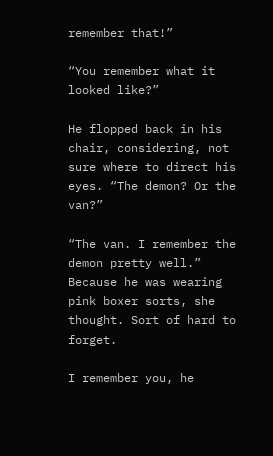remember that!”

“You remember what it looked like?”

He flopped back in his chair, considering, not sure where to direct his eyes. “The demon? Or the van?”

“The van. I remember the demon pretty well.” Because he was wearing pink boxer sorts, she thought. Sort of hard to forget.

I remember you, he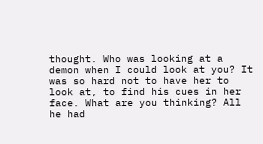thought. Who was looking at a demon when I could look at you? It was so hard not to have her to look at, to find his cues in her face. What are you thinking? All he had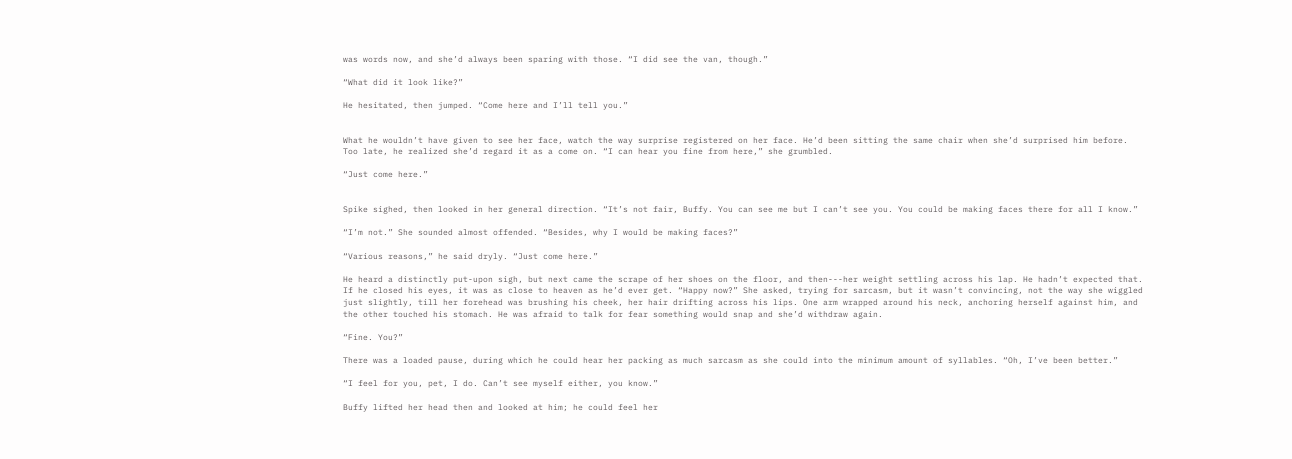was words now, and she’d always been sparing with those. “I did see the van, though.”

“What did it look like?”

He hesitated, then jumped. “Come here and I’ll tell you.”


What he wouldn’t have given to see her face, watch the way surprise registered on her face. He’d been sitting the same chair when she’d surprised him before. Too late, he realized she’d regard it as a come on. “I can hear you fine from here,” she grumbled.

“Just come here.”


Spike sighed, then looked in her general direction. “It’s not fair, Buffy. You can see me but I can’t see you. You could be making faces there for all I know.”

“I’m not.” She sounded almost offended. “Besides, why I would be making faces?”

“Various reasons,” he said dryly. “Just come here.”

He heard a distinctly put-upon sigh, but next came the scrape of her shoes on the floor, and then---her weight settling across his lap. He hadn’t expected that. If he closed his eyes, it was as close to heaven as he’d ever get. “Happy now?” She asked, trying for sarcasm, but it wasn’t convincing, not the way she wiggled just slightly, till her forehead was brushing his cheek, her hair drifting across his lips. One arm wrapped around his neck, anchoring herself against him, and the other touched his stomach. He was afraid to talk for fear something would snap and she’d withdraw again.

“Fine. You?”

There was a loaded pause, during which he could hear her packing as much sarcasm as she could into the minimum amount of syllables. “Oh, I’ve been better.”

“I feel for you, pet, I do. Can’t see myself either, you know.”

Buffy lifted her head then and looked at him; he could feel her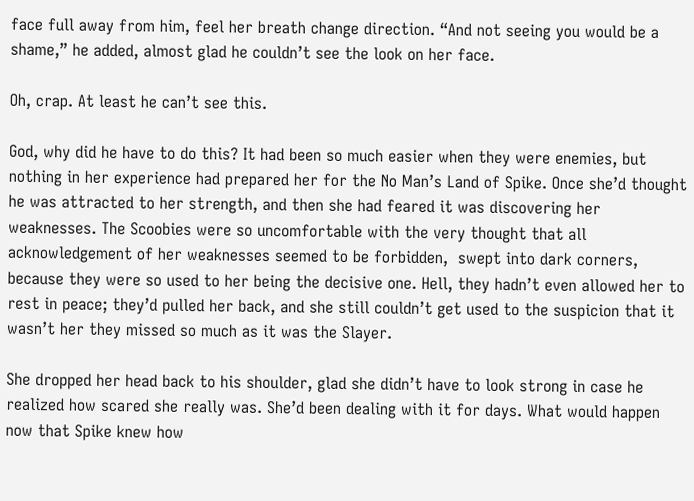face full away from him, feel her breath change direction. “And not seeing you would be a shame,” he added, almost glad he couldn’t see the look on her face.

Oh, crap. At least he can’t see this.

God, why did he have to do this? It had been so much easier when they were enemies, but nothing in her experience had prepared her for the No Man’s Land of Spike. Once she’d thought he was attracted to her strength, and then she had feared it was discovering her weaknesses. The Scoobies were so uncomfortable with the very thought that all acknowledgement of her weaknesses seemed to be forbidden,  swept into dark corners,  because they were so used to her being the decisive one. Hell, they hadn’t even allowed her to rest in peace; they’d pulled her back, and she still couldn’t get used to the suspicion that it wasn’t her they missed so much as it was the Slayer.

She dropped her head back to his shoulder, glad she didn’t have to look strong in case he realized how scared she really was. She’d been dealing with it for days. What would happen now that Spike knew how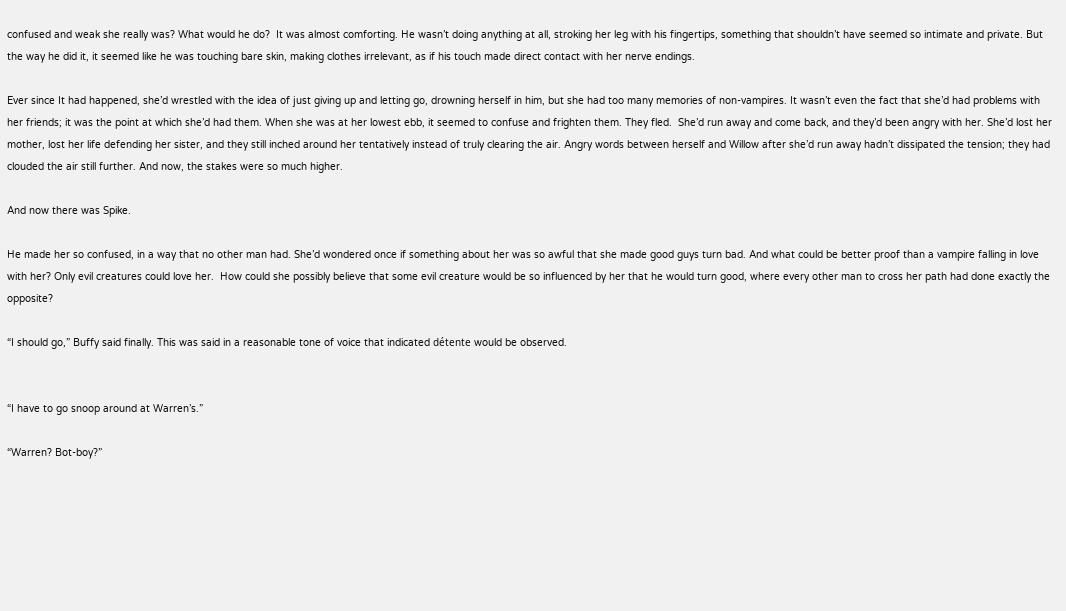confused and weak she really was? What would he do?  It was almost comforting. He wasn’t doing anything at all, stroking her leg with his fingertips, something that shouldn’t have seemed so intimate and private. But the way he did it, it seemed like he was touching bare skin, making clothes irrelevant, as if his touch made direct contact with her nerve endings.

Ever since It had happened, she’d wrestled with the idea of just giving up and letting go, drowning herself in him, but she had too many memories of non-vampires. It wasn’t even the fact that she’d had problems with her friends; it was the point at which she’d had them. When she was at her lowest ebb, it seemed to confuse and frighten them. They fled.  She’d run away and come back, and they’d been angry with her. She’d lost her mother, lost her life defending her sister, and they still inched around her tentatively instead of truly clearing the air. Angry words between herself and Willow after she’d run away hadn’t dissipated the tension; they had clouded the air still further. And now, the stakes were so much higher.

And now there was Spike.

He made her so confused, in a way that no other man had. She’d wondered once if something about her was so awful that she made good guys turn bad. And what could be better proof than a vampire falling in love with her? Only evil creatures could love her.  How could she possibly believe that some evil creature would be so influenced by her that he would turn good, where every other man to cross her path had done exactly the opposite?

“I should go,” Buffy said finally. This was said in a reasonable tone of voice that indicated détente would be observed.


“I have to go snoop around at Warren’s.”

“Warren? Bot-boy?”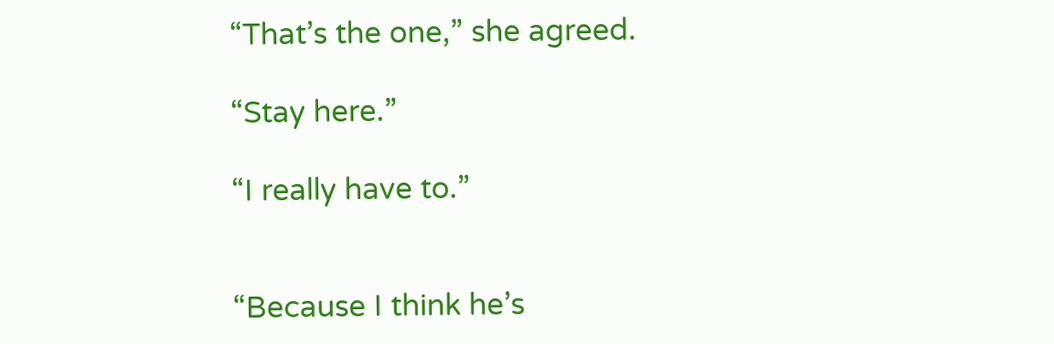“That’s the one,” she agreed.

“Stay here.”

“I really have to.”


“Because I think he’s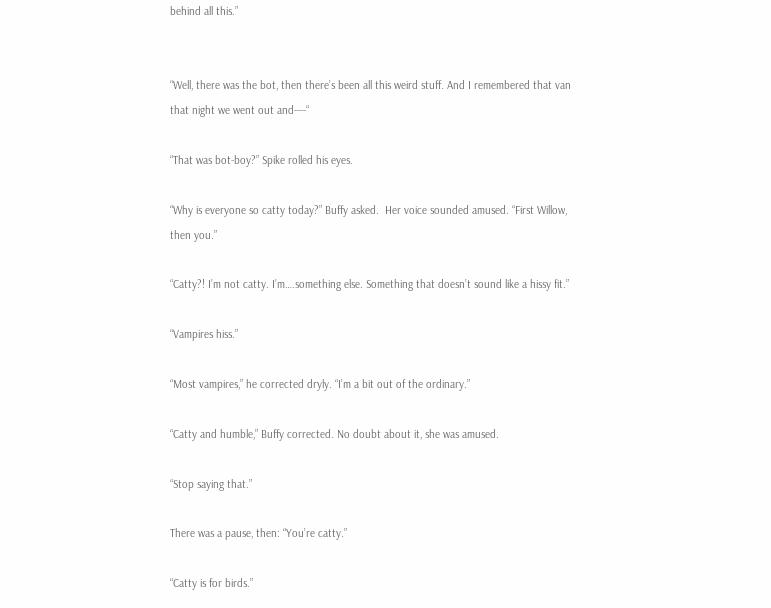behind all this.”


“Well, there was the bot, then there’s been all this weird stuff. And I remembered that van that night we went out and----“

“That was bot-boy?” Spike rolled his eyes.

“Why is everyone so catty today?” Buffy asked.  Her voice sounded amused. “First Willow, then you.”

“Catty?! I’m not catty. I’m….something else. Something that doesn’t sound like a hissy fit.”

“Vampires hiss.”

“Most vampires,” he corrected dryly. “I’m a bit out of the ordinary.”

“Catty and humble,” Buffy corrected. No doubt about it, she was amused.

“Stop saying that.”

There was a pause, then: “You’re catty.”

“Catty is for birds.”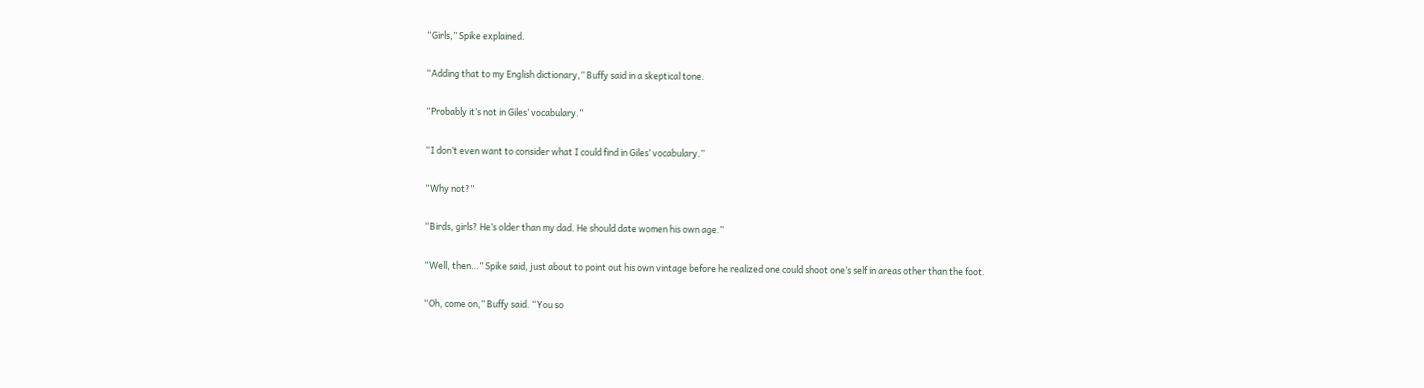“Girls,” Spike explained.

“Adding that to my English dictionary,” Buffy said in a skeptical tone.

“Probably it’s not in Giles’ vocabulary.”

“I don’t even want to consider what I could find in Giles’ vocabulary.”

“Why not?”

“Birds, girls? He’s older than my dad. He should date women his own age.”

“Well, then…” Spike said, just about to point out his own vintage before he realized one could shoot one’s self in areas other than the foot.

“Oh, come on,” Buffy said. “You so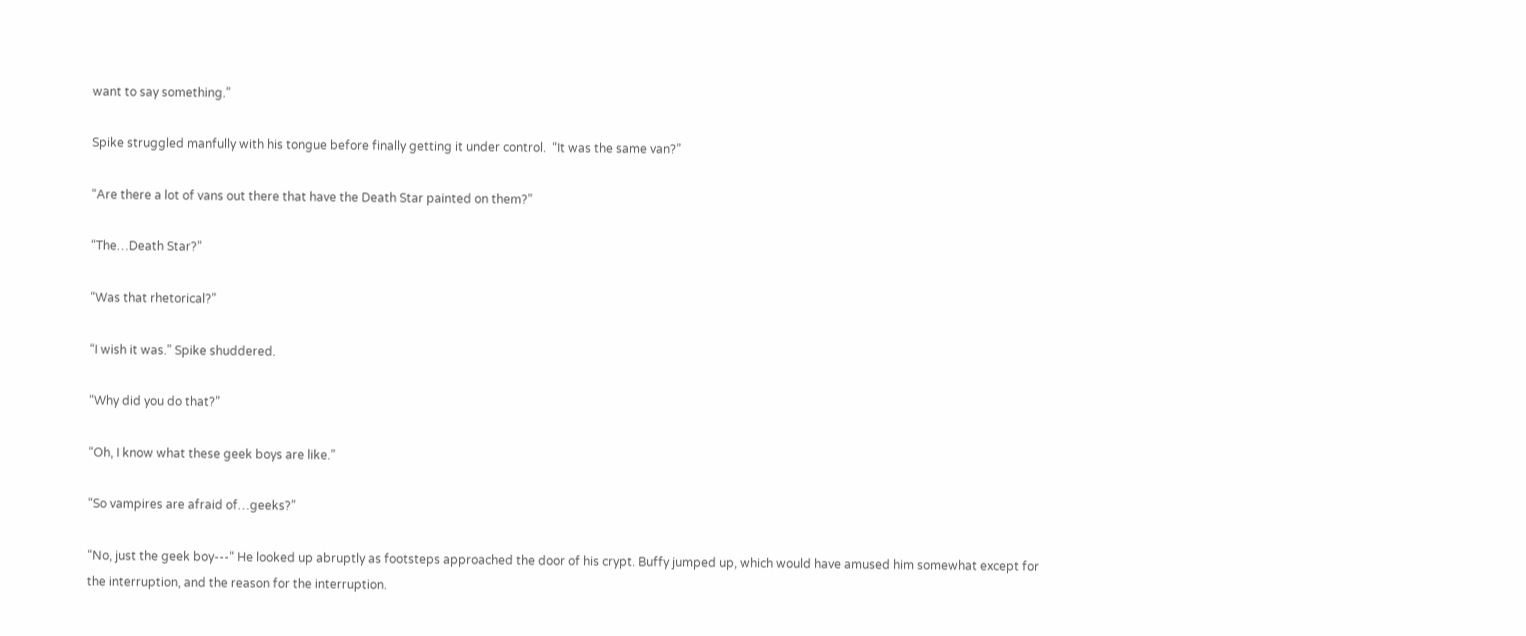want to say something.”

Spike struggled manfully with his tongue before finally getting it under control.  “It was the same van?”

“Are there a lot of vans out there that have the Death Star painted on them?”

“The…Death Star?”

“Was that rhetorical?”

“I wish it was.” Spike shuddered.

“Why did you do that?”

“Oh, I know what these geek boys are like.”

“So vampires are afraid of…geeks?”

“No, just the geek boy---“ He looked up abruptly as footsteps approached the door of his crypt. Buffy jumped up, which would have amused him somewhat except for the interruption, and the reason for the interruption.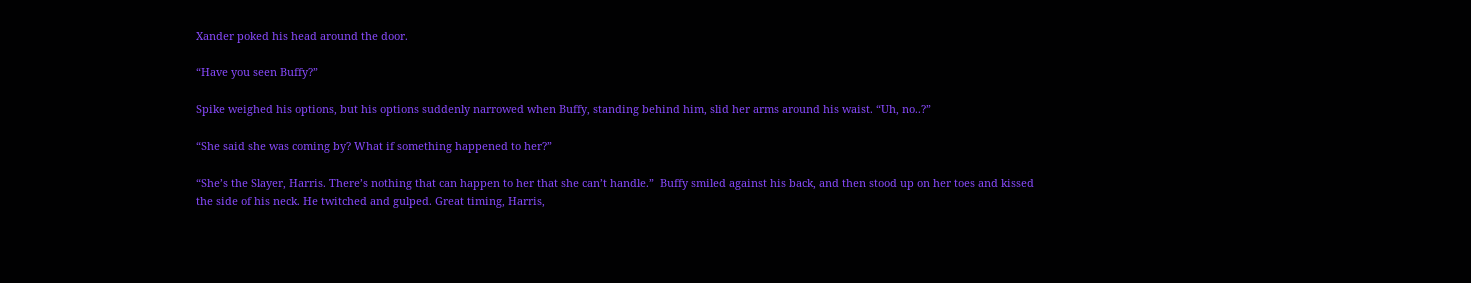Xander poked his head around the door.

“Have you seen Buffy?”

Spike weighed his options, but his options suddenly narrowed when Buffy, standing behind him, slid her arms around his waist. “Uh, no..?”

“She said she was coming by? What if something happened to her?”

“She’s the Slayer, Harris. There’s nothing that can happen to her that she can’t handle.”  Buffy smiled against his back, and then stood up on her toes and kissed the side of his neck. He twitched and gulped. Great timing, Harris,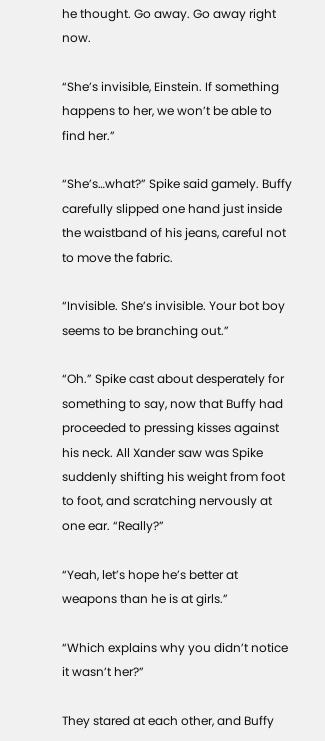he thought. Go away. Go away right now.

“She’s invisible, Einstein. If something happens to her, we won’t be able to find her.”

“She’s…what?” Spike said gamely. Buffy carefully slipped one hand just inside the waistband of his jeans, careful not to move the fabric.

“Invisible. She’s invisible. Your bot boy seems to be branching out.”

“Oh.” Spike cast about desperately for something to say, now that Buffy had proceeded to pressing kisses against his neck. All Xander saw was Spike suddenly shifting his weight from foot to foot, and scratching nervously at one ear. “Really?”

“Yeah, let’s hope he’s better at weapons than he is at girls.”

“Which explains why you didn’t notice it wasn’t her?”

They stared at each other, and Buffy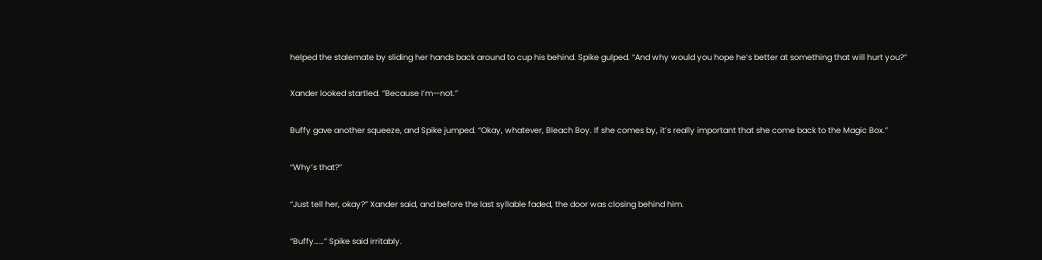helped the stalemate by sliding her hands back around to cup his behind. Spike gulped. “And why would you hope he’s better at something that will hurt you?”

Xander looked startled. “Because I’m—not.”

Buffy gave another squeeze, and Spike jumped. “Okay, whatever, Bleach Boy. If she comes by, it’s really important that she come back to the Magic Box.”

“Why’s that?”

“Just tell her, okay?” Xander said, and before the last syllable faded, the door was closing behind him.

“Buffy……” Spike said irritably.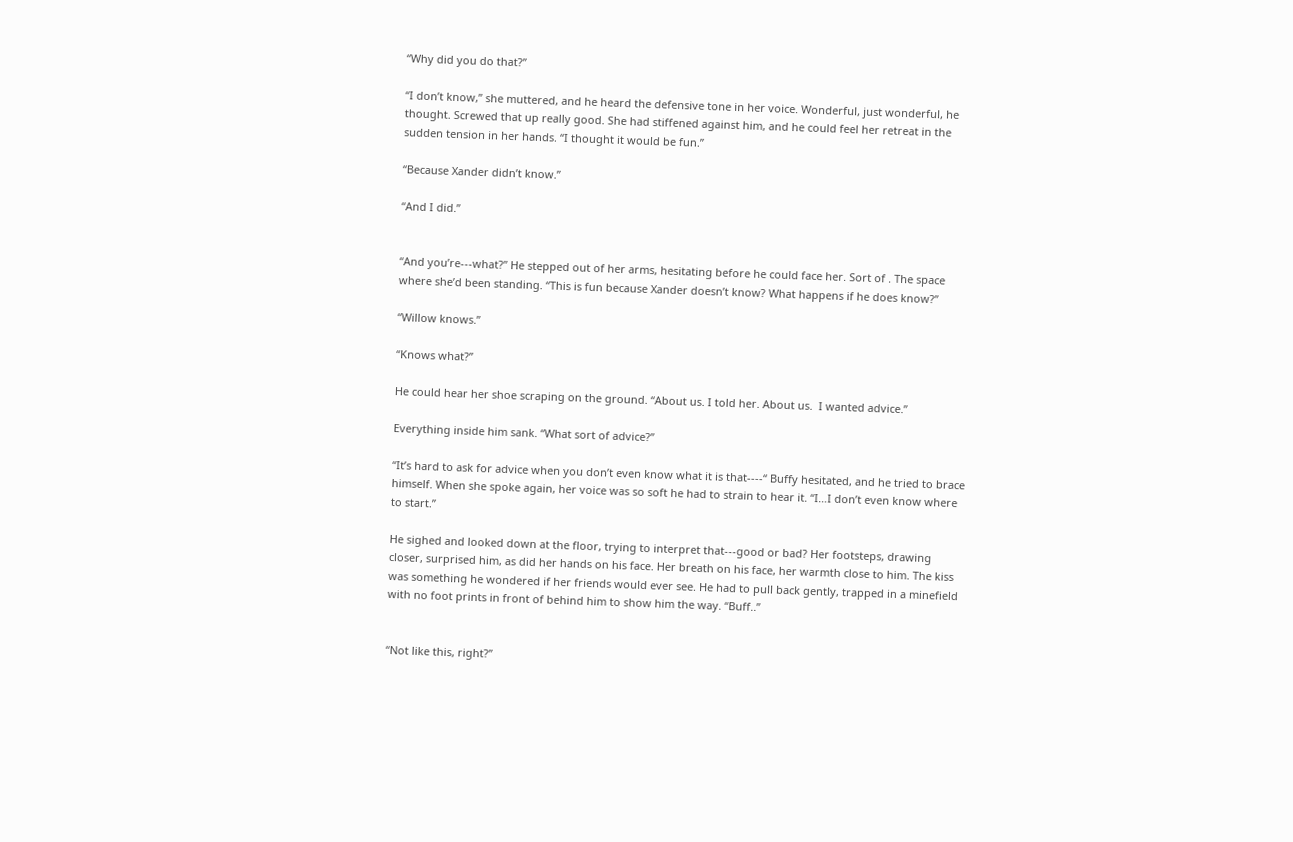“Why did you do that?”

“I don’t know,” she muttered, and he heard the defensive tone in her voice. Wonderful, just wonderful, he thought. Screwed that up really good. She had stiffened against him, and he could feel her retreat in the sudden tension in her hands. “I thought it would be fun.”

“Because Xander didn’t know.”

“And I did.”


“And you’re---what?” He stepped out of her arms, hesitating before he could face her. Sort of . The space where she’d been standing. “This is fun because Xander doesn’t know? What happens if he does know?”

“Willow knows.”

“Knows what?”

He could hear her shoe scraping on the ground. “About us. I told her. About us.  I wanted advice.”

Everything inside him sank. “What sort of advice?”

“It’s hard to ask for advice when you don’t even know what it is that----“ Buffy hesitated, and he tried to brace himself. When she spoke again, her voice was so soft he had to strain to hear it. “I…I don’t even know where to start.”

He sighed and looked down at the floor, trying to interpret that---good or bad? Her footsteps, drawing closer, surprised him, as did her hands on his face. Her breath on his face, her warmth close to him. The kiss was something he wondered if her friends would ever see. He had to pull back gently, trapped in a minefield with no foot prints in front of behind him to show him the way. “Buff..”


“Not like this, right?”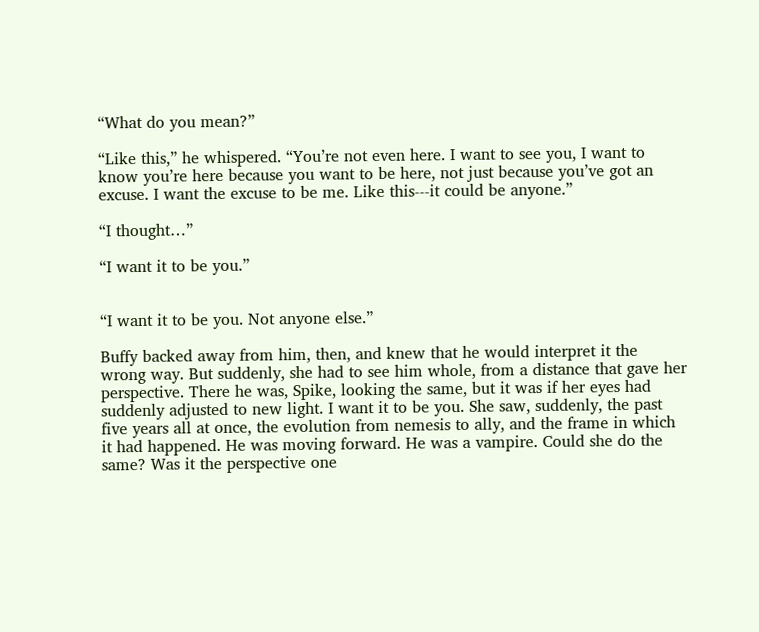“What do you mean?”

“Like this,” he whispered. “You’re not even here. I want to see you, I want to know you’re here because you want to be here, not just because you’ve got an excuse. I want the excuse to be me. Like this---it could be anyone.”

“I thought…”

“I want it to be you.”


“I want it to be you. Not anyone else.”

Buffy backed away from him, then, and knew that he would interpret it the wrong way. But suddenly, she had to see him whole, from a distance that gave her perspective. There he was, Spike, looking the same, but it was if her eyes had suddenly adjusted to new light. I want it to be you. She saw, suddenly, the past five years all at once, the evolution from nemesis to ally, and the frame in which it had happened. He was moving forward. He was a vampire. Could she do the same? Was it the perspective one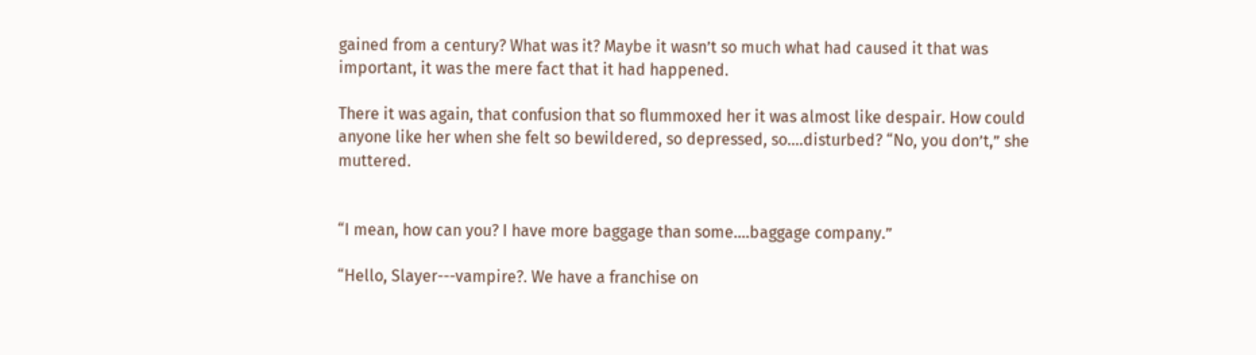gained from a century? What was it? Maybe it wasn’t so much what had caused it that was important, it was the mere fact that it had happened.

There it was again, that confusion that so flummoxed her it was almost like despair. How could anyone like her when she felt so bewildered, so depressed, so….disturbed? “No, you don’t,” she muttered.


“I mean, how can you? I have more baggage than some….baggage company.”

“Hello, Slayer---vampire?. We have a franchise on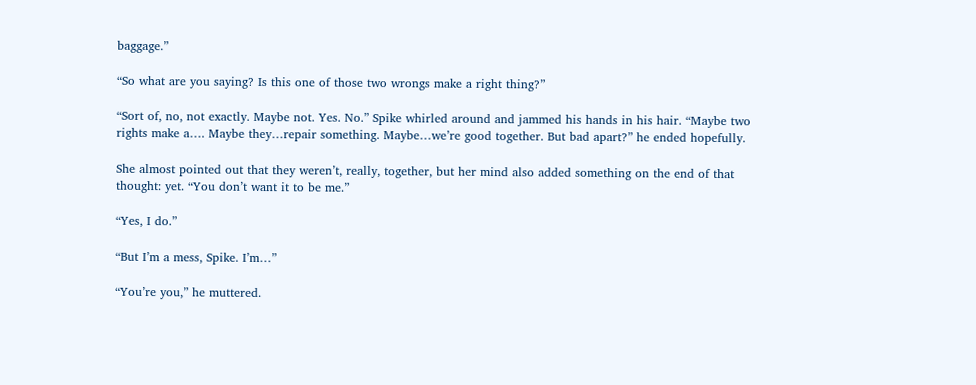baggage.”

“So what are you saying? Is this one of those two wrongs make a right thing?”

“Sort of, no, not exactly. Maybe not. Yes. No.” Spike whirled around and jammed his hands in his hair. “Maybe two rights make a…. Maybe they…repair something. Maybe…we’re good together. But bad apart?” he ended hopefully.

She almost pointed out that they weren’t, really, together, but her mind also added something on the end of that thought: yet. “You don’t want it to be me.”

“Yes, I do.”

“But I’m a mess, Spike. I’m…”

“You’re you,” he muttered.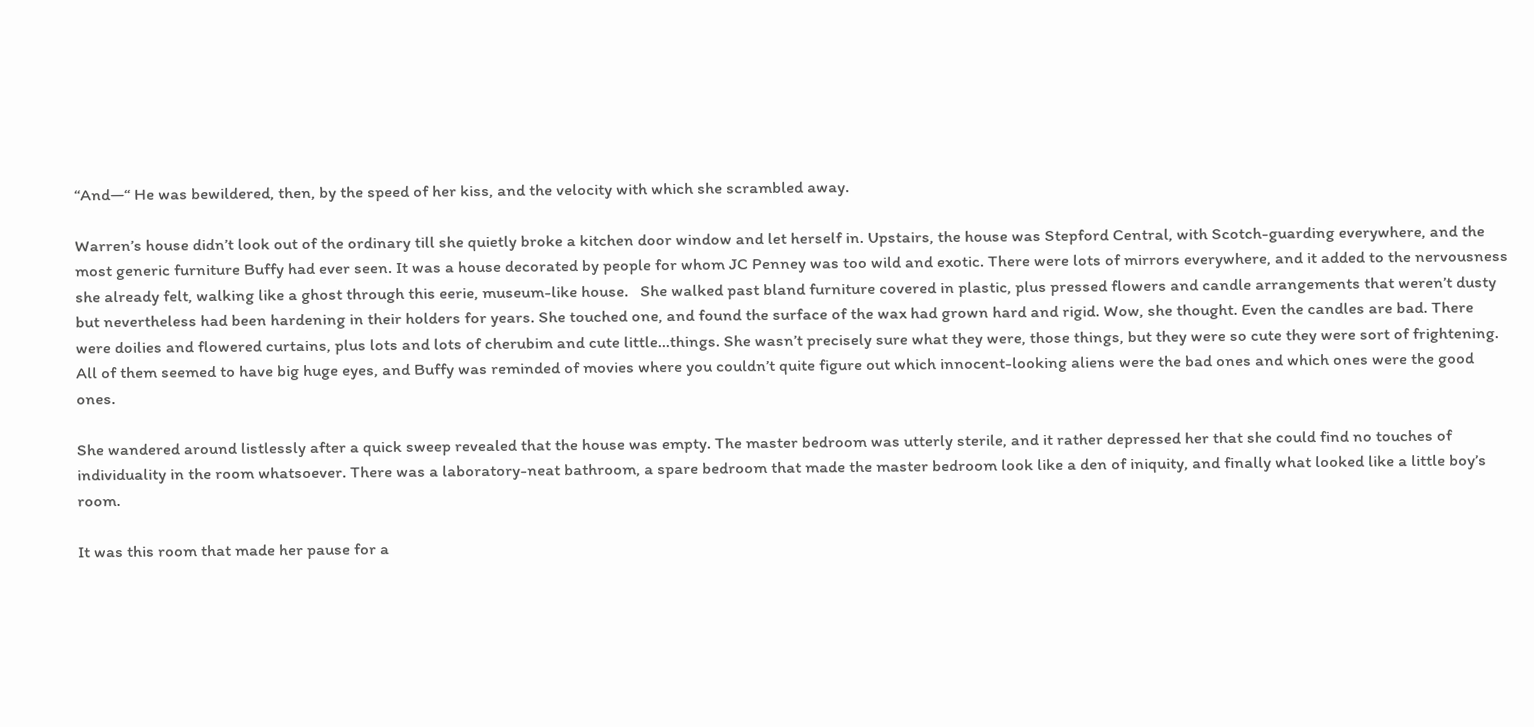“And—“ He was bewildered, then, by the speed of her kiss, and the velocity with which she scrambled away.

Warren’s house didn’t look out of the ordinary till she quietly broke a kitchen door window and let herself in. Upstairs, the house was Stepford Central, with Scotch-guarding everywhere, and the most generic furniture Buffy had ever seen. It was a house decorated by people for whom JC Penney was too wild and exotic. There were lots of mirrors everywhere, and it added to the nervousness she already felt, walking like a ghost through this eerie, museum-like house.   She walked past bland furniture covered in plastic, plus pressed flowers and candle arrangements that weren’t dusty but nevertheless had been hardening in their holders for years. She touched one, and found the surface of the wax had grown hard and rigid. Wow, she thought. Even the candles are bad. There were doilies and flowered curtains, plus lots and lots of cherubim and cute little…things. She wasn’t precisely sure what they were, those things, but they were so cute they were sort of frightening. All of them seemed to have big huge eyes, and Buffy was reminded of movies where you couldn’t quite figure out which innocent-looking aliens were the bad ones and which ones were the good ones.

She wandered around listlessly after a quick sweep revealed that the house was empty. The master bedroom was utterly sterile, and it rather depressed her that she could find no touches of individuality in the room whatsoever. There was a laboratory-neat bathroom, a spare bedroom that made the master bedroom look like a den of iniquity, and finally what looked like a little boy’s room.

It was this room that made her pause for a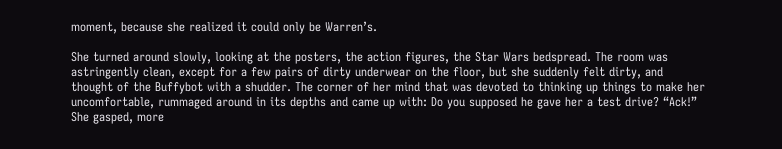moment, because she realized it could only be Warren’s.

She turned around slowly, looking at the posters, the action figures, the Star Wars bedspread. The room was astringently clean, except for a few pairs of dirty underwear on the floor, but she suddenly felt dirty, and thought of the Buffybot with a shudder. The corner of her mind that was devoted to thinking up things to make her uncomfortable, rummaged around in its depths and came up with: Do you supposed he gave her a test drive? “Ack!” She gasped, more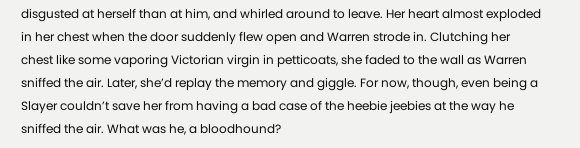disgusted at herself than at him, and whirled around to leave. Her heart almost exploded in her chest when the door suddenly flew open and Warren strode in. Clutching her chest like some vaporing Victorian virgin in petticoats, she faded to the wall as Warren sniffed the air. Later, she’d replay the memory and giggle. For now, though, even being a Slayer couldn’t save her from having a bad case of the heebie jeebies at the way he sniffed the air. What was he, a bloodhound?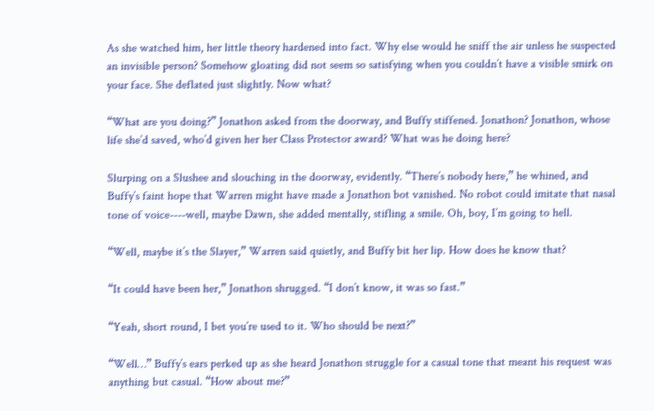As she watched him, her little theory hardened into fact. Why else would he sniff the air unless he suspected an invisible person? Somehow gloating did not seem so satisfying when you couldn’t have a visible smirk on your face. She deflated just slightly. Now what?

“What are you doing?” Jonathon asked from the doorway, and Buffy stiffened. Jonathon? Jonathon, whose life she’d saved, who’d given her her Class Protector award? What was he doing here?

Slurping on a Slushee and slouching in the doorway, evidently. “There’s nobody here,” he whined, and Buffy’s faint hope that Warren might have made a Jonathon bot vanished. No robot could imitate that nasal tone of voice----well, maybe Dawn, she added mentally, stifling a smile. Oh, boy, I’m going to hell.

“Well, maybe it’s the Slayer,” Warren said quietly, and Buffy bit her lip. How does he know that?

“It could have been her,” Jonathon shrugged. “I don’t know, it was so fast.”

“Yeah, short round, I bet you’re used to it. Who should be next?”

“Well…” Buffy’s ears perked up as she heard Jonathon struggle for a casual tone that meant his request was anything but casual. “How about me?”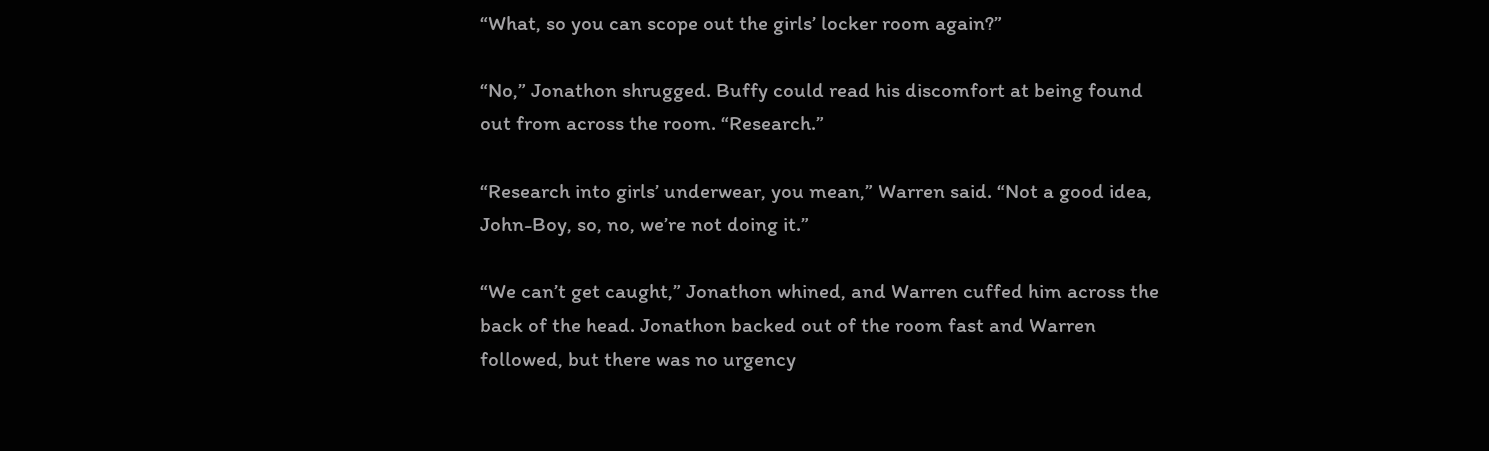“What, so you can scope out the girls’ locker room again?”

“No,” Jonathon shrugged. Buffy could read his discomfort at being found out from across the room. “Research.”

“Research into girls’ underwear, you mean,” Warren said. “Not a good idea, John-Boy, so, no, we’re not doing it.”

“We can’t get caught,” Jonathon whined, and Warren cuffed him across the back of the head. Jonathon backed out of the room fast and Warren followed, but there was no urgency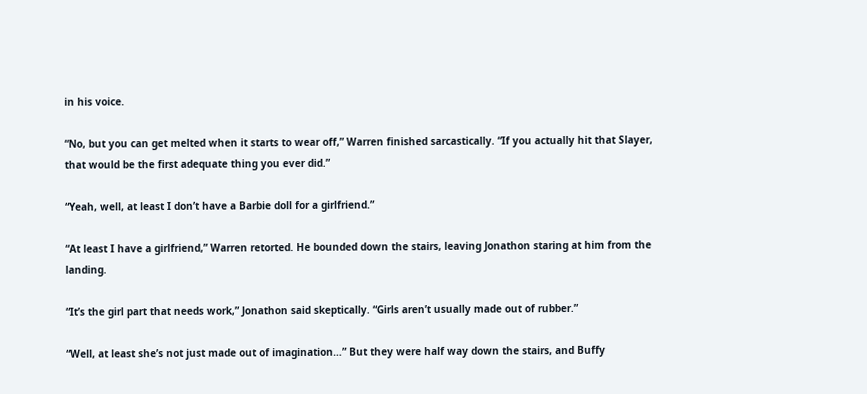in his voice.

“No, but you can get melted when it starts to wear off,” Warren finished sarcastically. “If you actually hit that Slayer, that would be the first adequate thing you ever did.”

“Yeah, well, at least I don’t have a Barbie doll for a girlfriend.”

“At least I have a girlfriend,” Warren retorted. He bounded down the stairs, leaving Jonathon staring at him from the landing.

“It’s the girl part that needs work,” Jonathon said skeptically. “Girls aren’t usually made out of rubber.”

“Well, at least she’s not just made out of imagination…” But they were half way down the stairs, and Buffy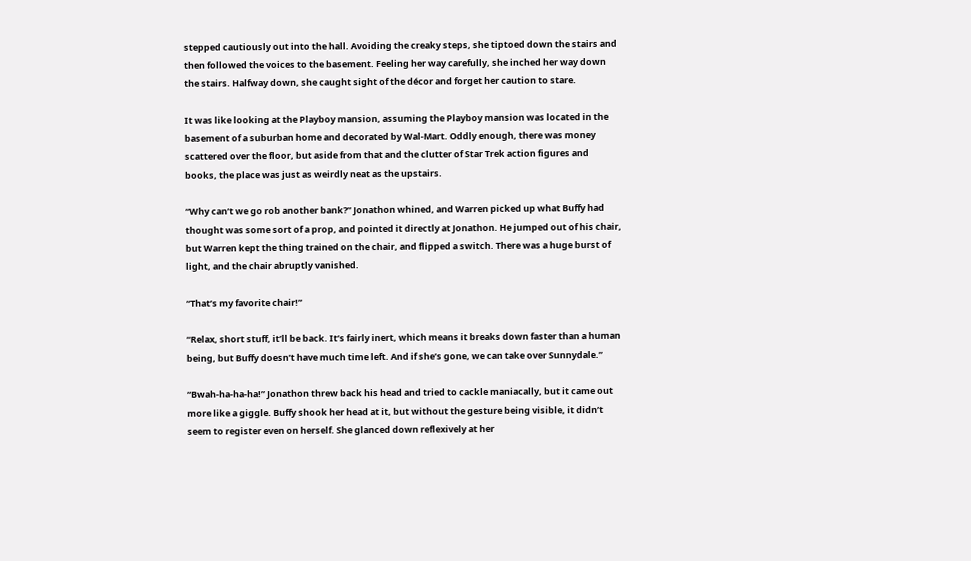stepped cautiously out into the hall. Avoiding the creaky steps, she tiptoed down the stairs and then followed the voices to the basement. Feeling her way carefully, she inched her way down the stairs. Halfway down, she caught sight of the décor and forget her caution to stare.

It was like looking at the Playboy mansion, assuming the Playboy mansion was located in the basement of a suburban home and decorated by Wal-Mart. Oddly enough, there was money scattered over the floor, but aside from that and the clutter of Star Trek action figures and books, the place was just as weirdly neat as the upstairs.

“Why can’t we go rob another bank?” Jonathon whined, and Warren picked up what Buffy had thought was some sort of a prop, and pointed it directly at Jonathon. He jumped out of his chair, but Warren kept the thing trained on the chair, and flipped a switch. There was a huge burst of light, and the chair abruptly vanished.

“That’s my favorite chair!”

“Relax, short stuff, it’ll be back. It’s fairly inert, which means it breaks down faster than a human being, but Buffy doesn’t have much time left. And if she’s gone, we can take over Sunnydale.”

“Bwah-ha-ha-ha!” Jonathon threw back his head and tried to cackle maniacally, but it came out more like a giggle. Buffy shook her head at it, but without the gesture being visible, it didn’t seem to register even on herself. She glanced down reflexively at her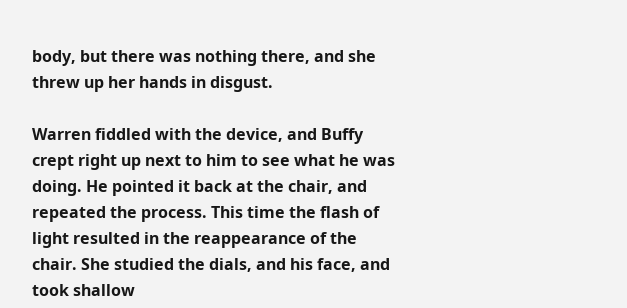body, but there was nothing there, and she threw up her hands in disgust.

Warren fiddled with the device, and Buffy crept right up next to him to see what he was doing. He pointed it back at the chair, and repeated the process. This time the flash of light resulted in the reappearance of the chair. She studied the dials, and his face, and took shallow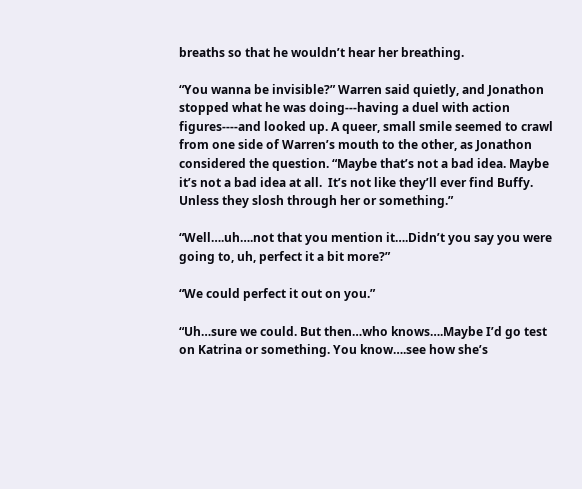breaths so that he wouldn’t hear her breathing.

“You wanna be invisible?” Warren said quietly, and Jonathon stopped what he was doing---having a duel with action figures----and looked up. A queer, small smile seemed to crawl from one side of Warren’s mouth to the other, as Jonathon considered the question. “Maybe that’s not a bad idea. Maybe it’s not a bad idea at all.  It’s not like they’ll ever find Buffy. Unless they slosh through her or something.”

“Well….uh….not that you mention it….Didn’t you say you were going to, uh, perfect it a bit more?”

“We could perfect it out on you.”

“Uh…sure we could. But then…who knows….Maybe I’d go test on Katrina or something. You know….see how she’s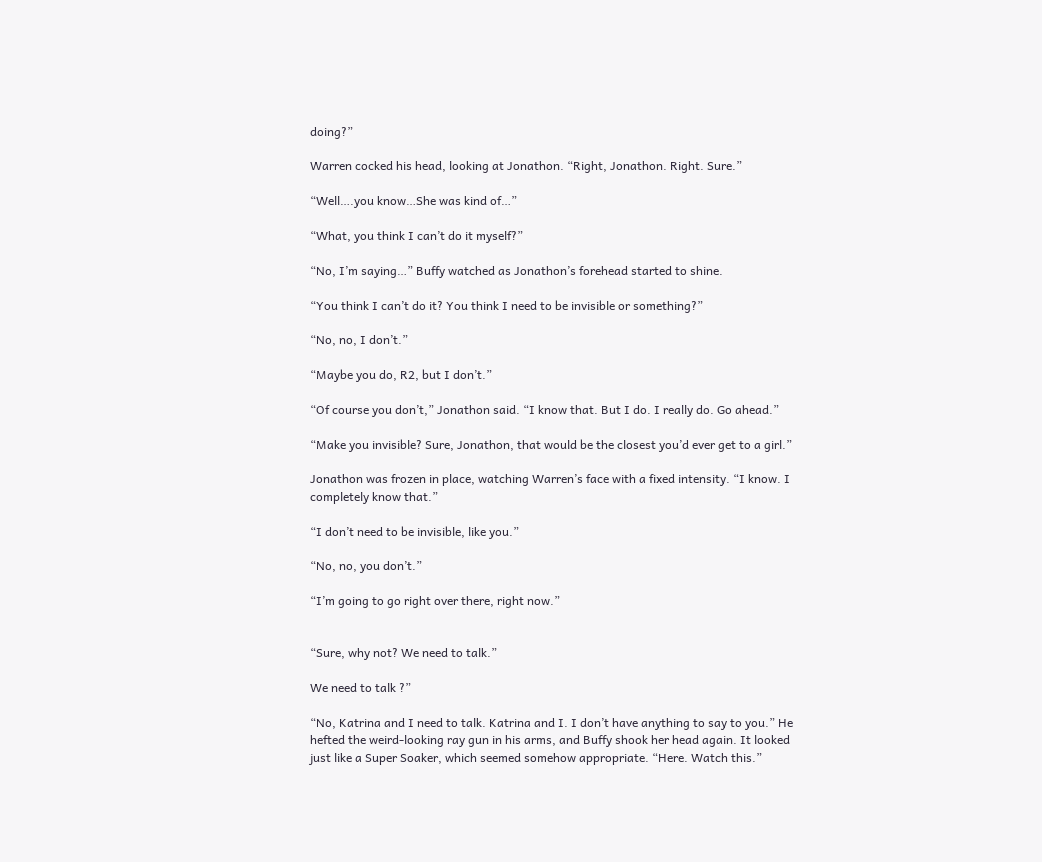doing?”

Warren cocked his head, looking at Jonathon. “Right, Jonathon. Right. Sure.”

“Well….you know…She was kind of…”

“What, you think I can’t do it myself?”

“No, I’m saying…” Buffy watched as Jonathon’s forehead started to shine.

“You think I can’t do it? You think I need to be invisible or something?”

“No, no, I don’t.”

“Maybe you do, R2, but I don’t.”

“Of course you don’t,” Jonathon said. “I know that. But I do. I really do. Go ahead.”

“Make you invisible? Sure, Jonathon, that would be the closest you’d ever get to a girl.”

Jonathon was frozen in place, watching Warren’s face with a fixed intensity. “I know. I completely know that.”

“I don’t need to be invisible, like you.”

“No, no, you don’t.”

“I’m going to go right over there, right now.”


“Sure, why not? We need to talk.”

We need to talk ?”

“No, Katrina and I need to talk. Katrina and I. I don’t have anything to say to you.” He hefted the weird-looking ray gun in his arms, and Buffy shook her head again. It looked just like a Super Soaker, which seemed somehow appropriate. “Here. Watch this.”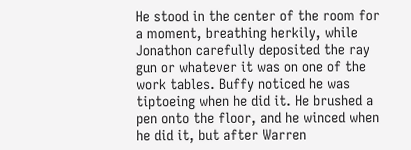He stood in the center of the room for a moment, breathing herkily, while Jonathon carefully deposited the ray gun or whatever it was on one of the work tables. Buffy noticed he was tiptoeing when he did it. He brushed a pen onto the floor, and he winced when he did it, but after Warren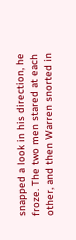snapped a look in his direction, he froze. The two men stared at each other, and then Warren snorted in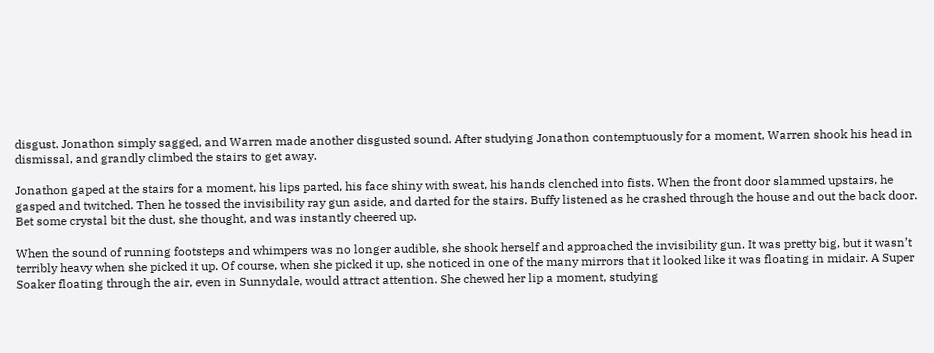disgust. Jonathon simply sagged, and Warren made another disgusted sound. After studying Jonathon contemptuously for a moment, Warren shook his head in dismissal, and grandly climbed the stairs to get away.

Jonathon gaped at the stairs for a moment, his lips parted, his face shiny with sweat, his hands clenched into fists. When the front door slammed upstairs, he gasped and twitched. Then he tossed the invisibility ray gun aside, and darted for the stairs. Buffy listened as he crashed through the house and out the back door. Bet some crystal bit the dust, she thought, and was instantly cheered up.

When the sound of running footsteps and whimpers was no longer audible, she shook herself and approached the invisibility gun. It was pretty big, but it wasn’t terribly heavy when she picked it up. Of course, when she picked it up, she noticed in one of the many mirrors that it looked like it was floating in midair. A Super Soaker floating through the air, even in Sunnydale, would attract attention. She chewed her lip a moment, studying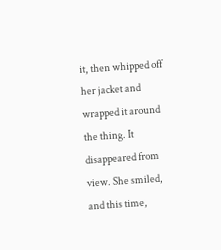it, then whipped off her jacket and wrapped it around the thing. It disappeared from view. She smiled, and this time,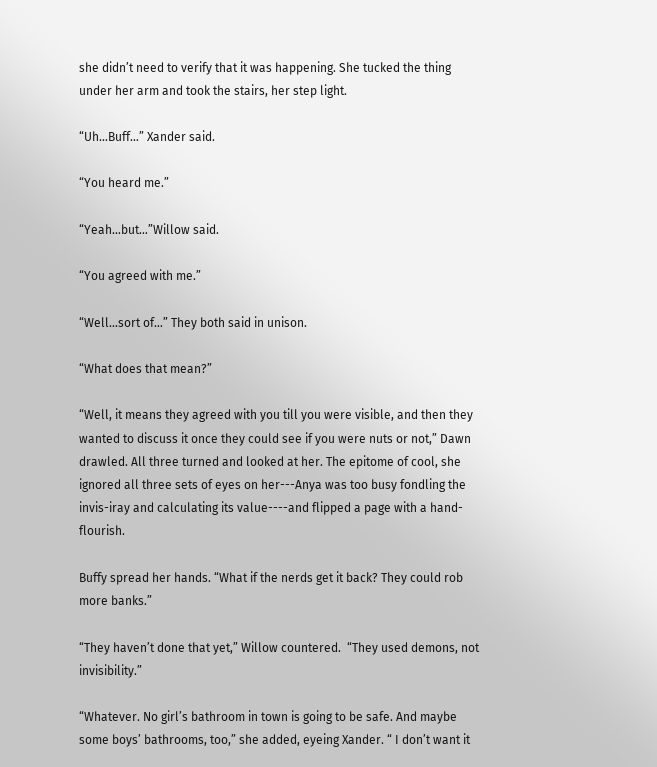she didn’t need to verify that it was happening. She tucked the thing under her arm and took the stairs, her step light.

“Uh…Buff…” Xander said.

“You heard me.”

“Yeah…but…”Willow said.

“You agreed with me.”

“Well…sort of…” They both said in unison.

“What does that mean?”

“Well, it means they agreed with you till you were visible, and then they wanted to discuss it once they could see if you were nuts or not,” Dawn drawled. All three turned and looked at her. The epitome of cool, she ignored all three sets of eyes on her---Anya was too busy fondling the invis-iray and calculating its value----and flipped a page with a hand-flourish.

Buffy spread her hands. “What if the nerds get it back? They could rob more banks.”

“They haven’t done that yet,” Willow countered.  “They used demons, not invisibility.”

“Whatever. No girl’s bathroom in town is going to be safe. And maybe some boys’ bathrooms, too,” she added, eyeing Xander. “ I don’t want it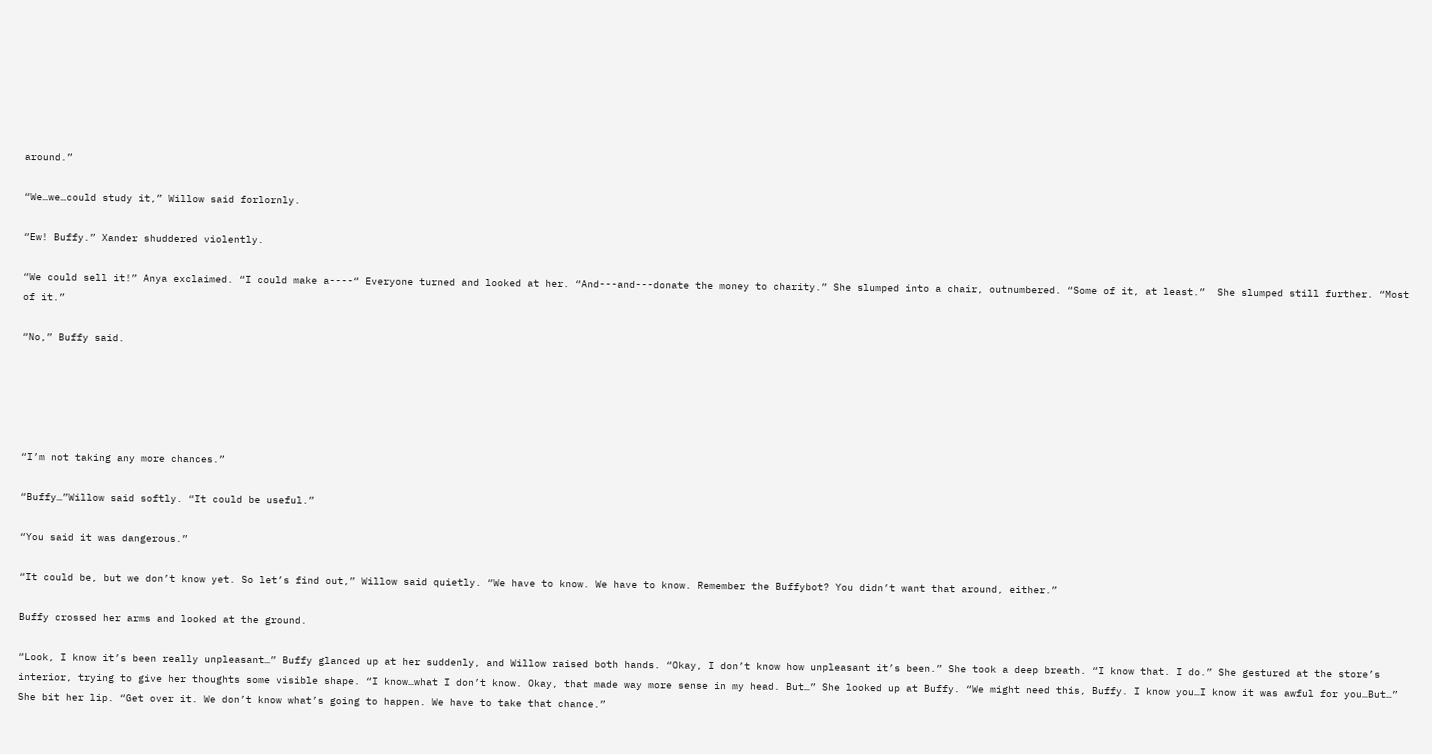around.”

“We…we…could study it,” Willow said forlornly.

“Ew! Buffy.” Xander shuddered violently.

“We could sell it!” Anya exclaimed. “I could make a----“ Everyone turned and looked at her. “And---and---donate the money to charity.” She slumped into a chair, outnumbered. “Some of it, at least.”  She slumped still further. “Most of it.”

“No,” Buffy said.





“I’m not taking any more chances.”

“Buffy…”Willow said softly. “It could be useful.”

“You said it was dangerous.”

“It could be, but we don’t know yet. So let’s find out,” Willow said quietly. “We have to know. We have to know. Remember the Buffybot? You didn’t want that around, either.”

Buffy crossed her arms and looked at the ground.

“Look, I know it’s been really unpleasant…” Buffy glanced up at her suddenly, and Willow raised both hands. “Okay, I don’t know how unpleasant it’s been.” She took a deep breath. “I know that. I do.” She gestured at the store’s interior, trying to give her thoughts some visible shape. “I know…what I don’t know. Okay, that made way more sense in my head. But…” She looked up at Buffy. “We might need this, Buffy. I know you…I know it was awful for you…But…” She bit her lip. “Get over it. We don’t know what’s going to happen. We have to take that chance.”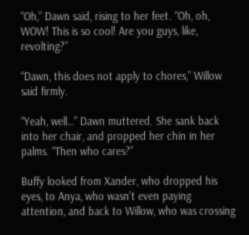“Oh,” Dawn said, rising to her feet. “Oh, oh, WOW! This is so cool! Are you guys, like, revolting?”

“Dawn, this does not apply to chores,” Willow said firmly.

“Yeah, well…” Dawn muttered. She sank back into her chair, and propped her chin in her palms. “Then who cares?”

Buffy looked from Xander, who dropped his eyes, to Anya, who wasn’t even paying attention, and back to Willow, who was crossing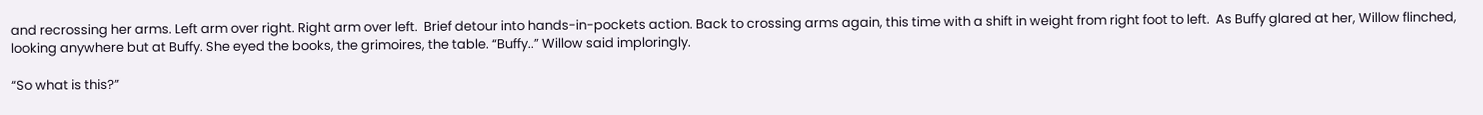and recrossing her arms. Left arm over right. Right arm over left.  Brief detour into hands-in-pockets action. Back to crossing arms again, this time with a shift in weight from right foot to left.  As Buffy glared at her, Willow flinched, looking anywhere but at Buffy. She eyed the books, the grimoires, the table. “Buffy..” Willow said imploringly.

“So what is this?”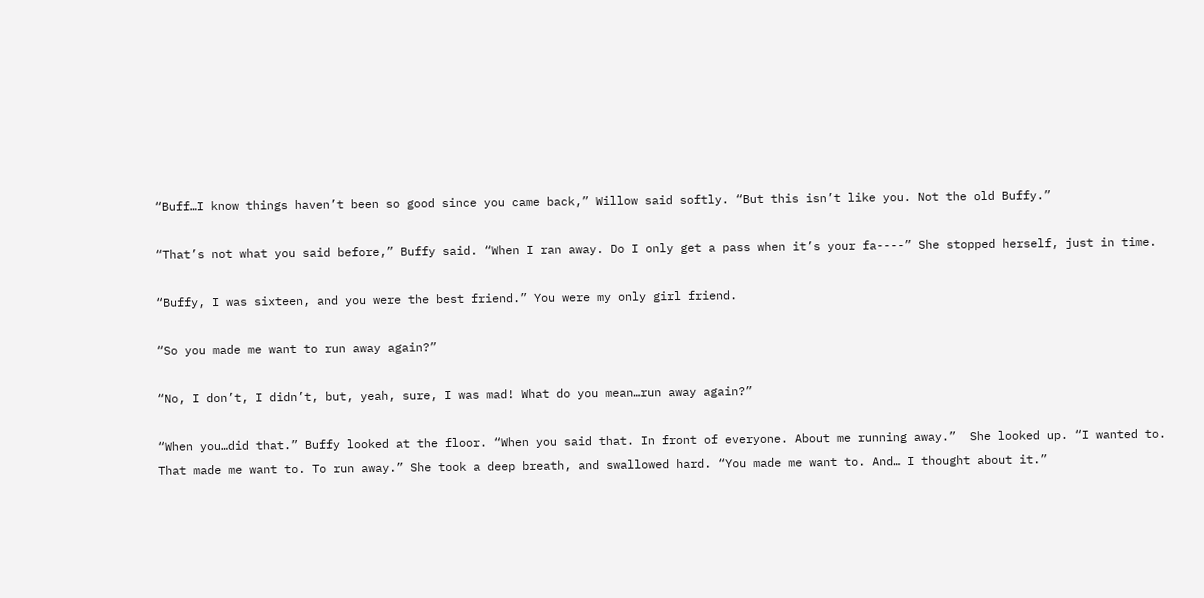“Buff…I know things haven’t been so good since you came back,” Willow said softly. “But this isn’t like you. Not the old Buffy.”

“That’s not what you said before,” Buffy said. “When I ran away. Do I only get a pass when it’s your fa----” She stopped herself, just in time.

“Buffy, I was sixteen, and you were the best friend.” You were my only girl friend.

“So you made me want to run away again?”

“No, I don’t, I didn’t, but, yeah, sure, I was mad! What do you mean…run away again?”

“When you…did that.” Buffy looked at the floor. “When you said that. In front of everyone. About me running away.”  She looked up. “I wanted to. That made me want to. To run away.” She took a deep breath, and swallowed hard. “You made me want to. And… I thought about it.”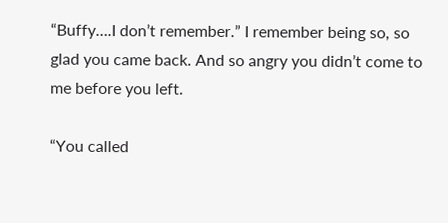“Buffy….I don’t remember.” I remember being so, so glad you came back. And so angry you didn’t come to me before you left.

“You called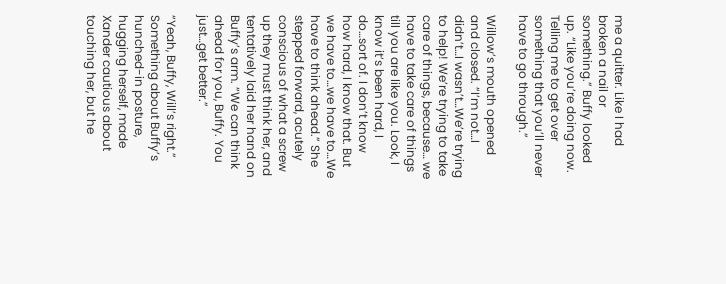me a quitter. Like I had broken a nail or something.” Buffy looked up. “Like you’re doing now. Telling me to get over something that you’ll never have to go through.”

Willow’s mouth opened and closed. “I’m not…I didn’t…I wasn’t…We’re trying to help! We’re trying to take care of things, because… we have to take care of things till you are like you. Look, I know it’s been hard, I do…sort of. I don’t know how hard, I know that. But we have to…we have to…We have to think ahead.” She stepped forward, acutely conscious of what a screw up they must think her, and tentatively laid her hand on Buffy’s arm. “We can think ahead for you, Buffy. You just…get better.”

“Yeah, Buffy, Will’s right.” Something about Buffy’s hunched-in posture, hugging herself, made Xander cautious about touching her, but he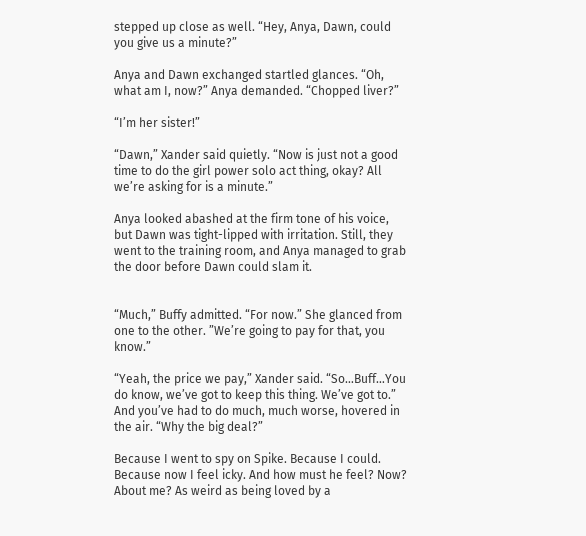stepped up close as well. “Hey, Anya, Dawn, could you give us a minute?”

Anya and Dawn exchanged startled glances. “Oh, what am I, now?” Anya demanded. “Chopped liver?”

“I’m her sister!”

“Dawn,” Xander said quietly. “Now is just not a good time to do the girl power solo act thing, okay? All we’re asking for is a minute.”

Anya looked abashed at the firm tone of his voice, but Dawn was tight-lipped with irritation. Still, they went to the training room, and Anya managed to grab the door before Dawn could slam it.


“Much,” Buffy admitted. “For now.” She glanced from one to the other. ”We’re going to pay for that, you know.”

“Yeah, the price we pay,” Xander said. “So…Buff…You do know, we’ve got to keep this thing. We’ve got to.” And you’ve had to do much, much worse, hovered in the air. “Why the big deal?”

Because I went to spy on Spike. Because I could. Because now I feel icky. And how must he feel? Now? About me? As weird as being loved by a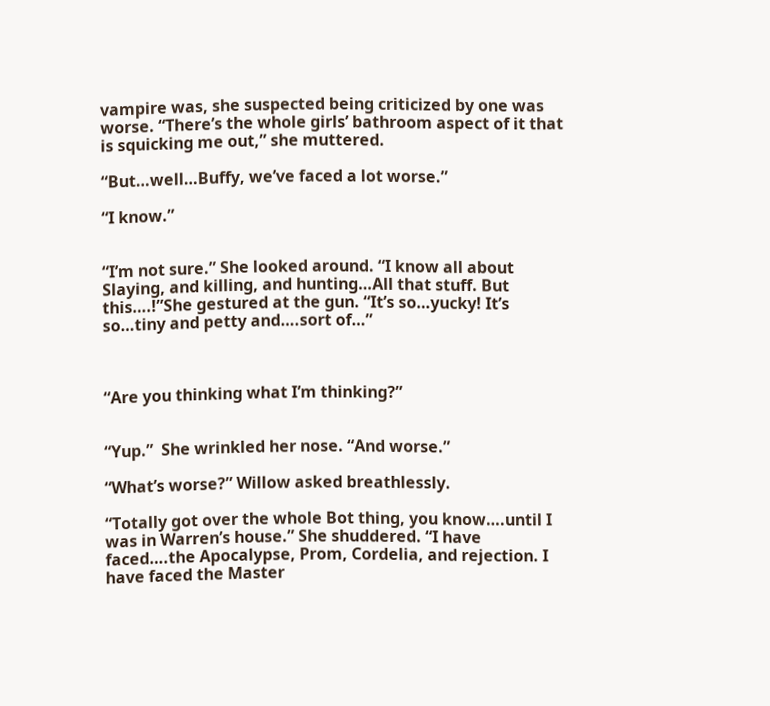vampire was, she suspected being criticized by one was worse. “There’s the whole girls’ bathroom aspect of it that is squicking me out,” she muttered.

“But…well…Buffy, we’ve faced a lot worse.”

“I know.”


“I’m not sure.” She looked around. “I know all about Slaying, and killing, and hunting…All that stuff. But this….!”She gestured at the gun. “It’s so…yucky! It’s so…tiny and petty and….sort of…”



“Are you thinking what I’m thinking?”


“Yup.”  She wrinkled her nose. “And worse.”

“What’s worse?” Willow asked breathlessly.

“Totally got over the whole Bot thing, you know….until I was in Warren’s house.” She shuddered. “I have faced….the Apocalypse, Prom, Cordelia, and rejection. I have faced the Master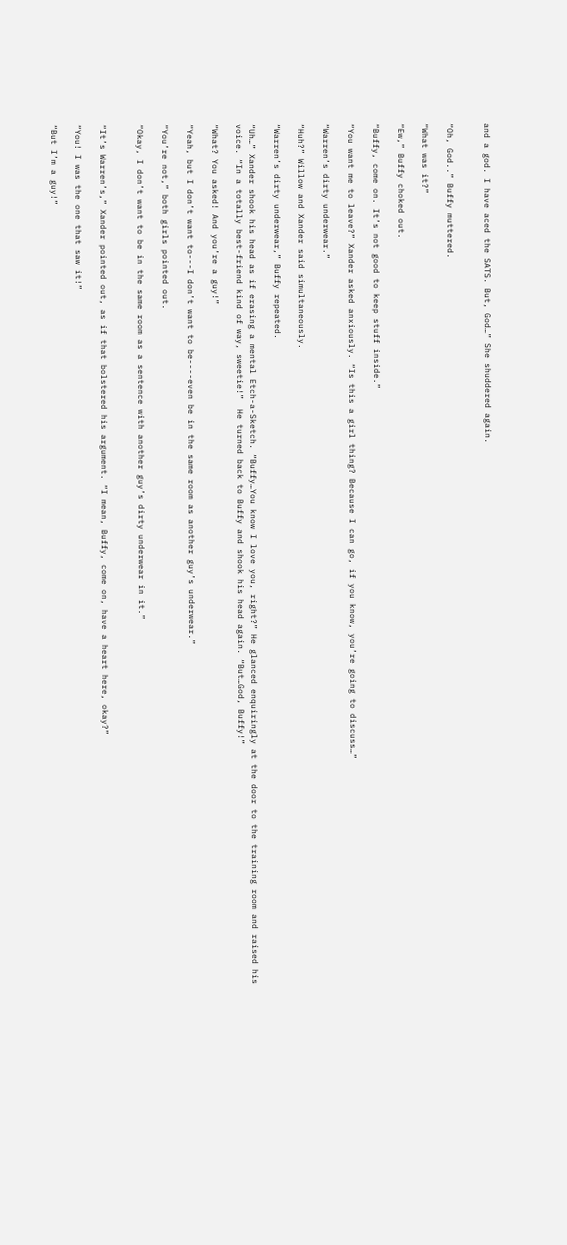and a god. I have aced the SATS. But, God…” She shuddered again.


“Oh, God..” Buffy muttered.

“What was it?”

“Ew,” Buffy choked out.

“Buffy, come on. It’s not good to keep stuff inside.”

“You want me to leave?” Xander asked anxiously. “Is this a girl thing? Because I can go, if you know, you’re going to discuss…”

“Warren’s dirty underwear.”

“Huh?” Willow and Xander said simultaneously.

“Warren’s dirty underwear,” Buffy repeated.

“Uh…” Xander shook his head as if erasing a mental Etch-a-Sketch. “Buffy…You know I love you, right?” He glanced enquiringly at the door to the training room and raised his voice. “In a totally best-friend kind of way, sweetie!”  He turned back to Buffy and shook his head again. “But…God, Buffy!”

“What? You asked! And you’re a guy!”

“Yeah, but I don’t want to---I don’t want to be----even be in the same room as another guy’s underwear.”

“You’re not,” both girls pointed out.

“Okay, I don’t want to be in the same room as a sentence with another guy’s dirty underwear in it.”


“It’s Warren’s,” Xander pointed out, as if that bolstered his argument. “I mean, Buffy, come on, have a heart here, okay?”

“You! I was the one that saw it!”

“But I’m a guy!”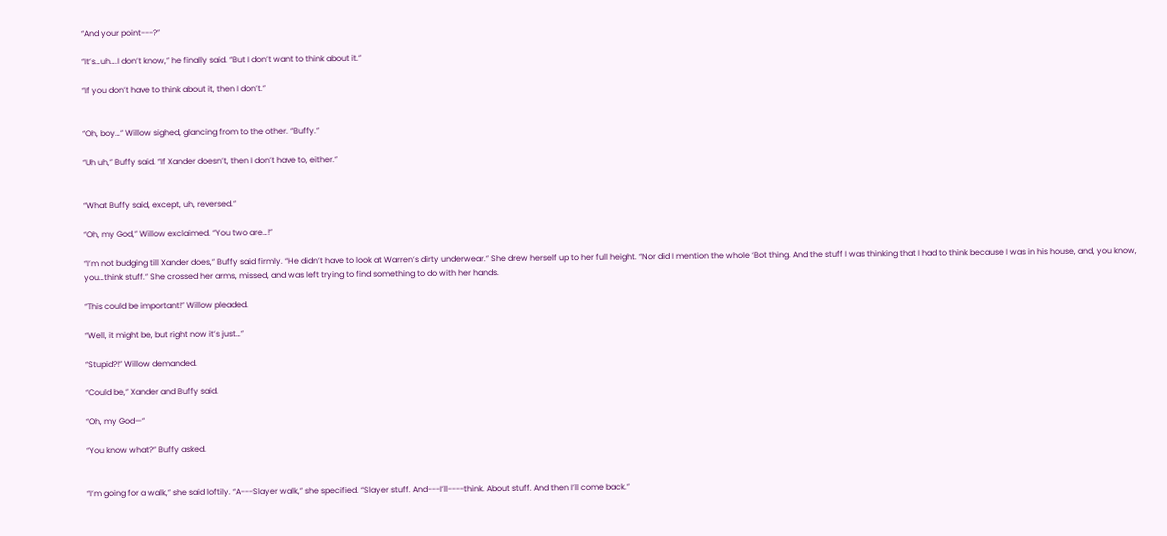“And your point---?”

“It’s…uh….I don’t know,” he finally said. “But I don’t want to think about it.”

“If you don’t have to think about it, then I don’t.”


“Oh, boy…” Willow sighed, glancing from to the other. “Buffy.”

“Uh uh,” Buffy said. “If Xander doesn’t, then I don’t have to, either.”


“What Buffy said, except, uh, reversed.”

“Oh, my God,” Willow exclaimed. “You two are…!”

“I’m not budging till Xander does,” Buffy said firmly. “He didn’t have to look at Warren’s dirty underwear.” She drew herself up to her full height. “Nor did I mention the whole ‘Bot thing. And the stuff I was thinking that I had to think because I was in his house, and, you know, you…think stuff.” She crossed her arms, missed, and was left trying to find something to do with her hands.

“This could be important!” Willow pleaded.

“Well, it might be, but right now it’s just…”

“Stupid?!” Willow demanded.

“Could be,” Xander and Buffy said.

“Oh, my God—“

“You know what?” Buffy asked.


“I’m going for a walk,” she said loftily. “A---Slayer walk,” she specified. “Slayer stuff. And---I’ll----think. About stuff. And then I’ll come back.”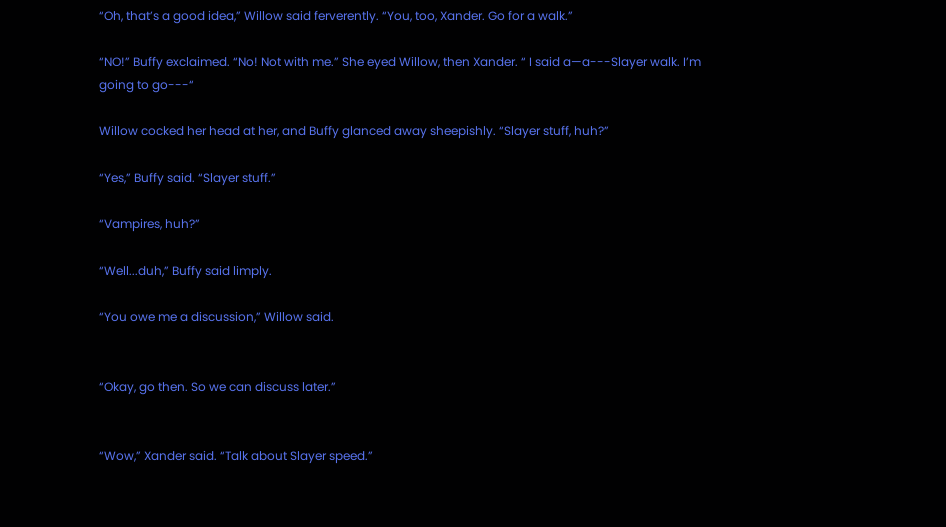“Oh, that’s a good idea,” Willow said ferverently. “You, too, Xander. Go for a walk.”

“NO!” Buffy exclaimed. “No! Not with me.” She eyed Willow, then Xander. “ I said a—a---Slayer walk. I’m going to go---“

Willow cocked her head at her, and Buffy glanced away sheepishly. “Slayer stuff, huh?”

“Yes,” Buffy said. “Slayer stuff.”

“Vampires, huh?”

“Well...duh,” Buffy said limply.

“You owe me a discussion,” Willow said.


“Okay, go then. So we can discuss later.”


“Wow,” Xander said. “Talk about Slayer speed.”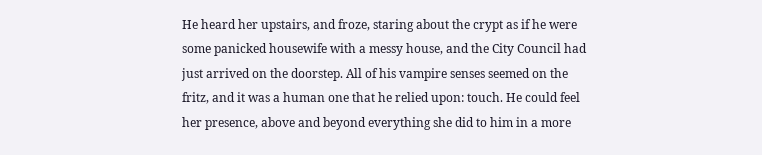He heard her upstairs, and froze, staring about the crypt as if he were some panicked housewife with a messy house, and the City Council had just arrived on the doorstep. All of his vampire senses seemed on the fritz, and it was a human one that he relied upon: touch. He could feel her presence, above and beyond everything she did to him in a more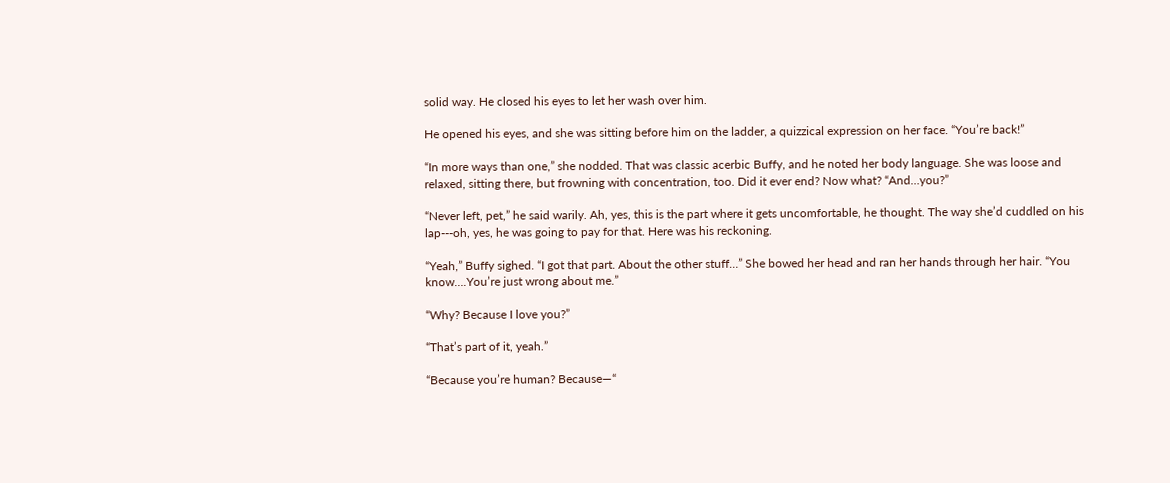solid way. He closed his eyes to let her wash over him.

He opened his eyes, and she was sitting before him on the ladder, a quizzical expression on her face. “You’re back!”

“In more ways than one,” she nodded. That was classic acerbic Buffy, and he noted her body language. She was loose and relaxed, sitting there, but frowning with concentration, too. Did it ever end? Now what? “And…you?”

“Never left, pet,” he said warily. Ah, yes, this is the part where it gets uncomfortable, he thought. The way she’d cuddled on his lap---oh, yes, he was going to pay for that. Here was his reckoning.

“Yeah,” Buffy sighed. “I got that part. About the other stuff…” She bowed her head and ran her hands through her hair. “You know….You’re just wrong about me.”

“Why? Because I love you?”

“That’s part of it, yeah.”

“Because you’re human? Because—“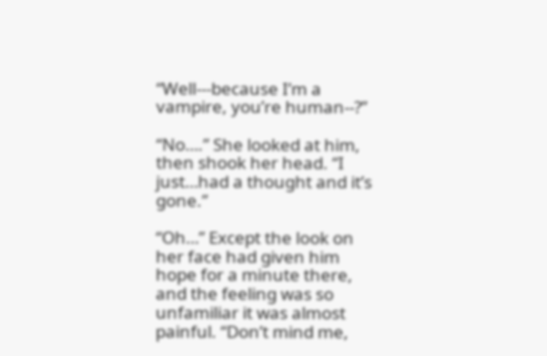“Well---because I’m a vampire, you’re human--?”

“No….” She looked at him, then shook her head. “I just…had a thought and it’s gone.”

“Oh…” Except the look on her face had given him hope for a minute there, and the feeling was so unfamiliar it was almost painful. “Don’t mind me,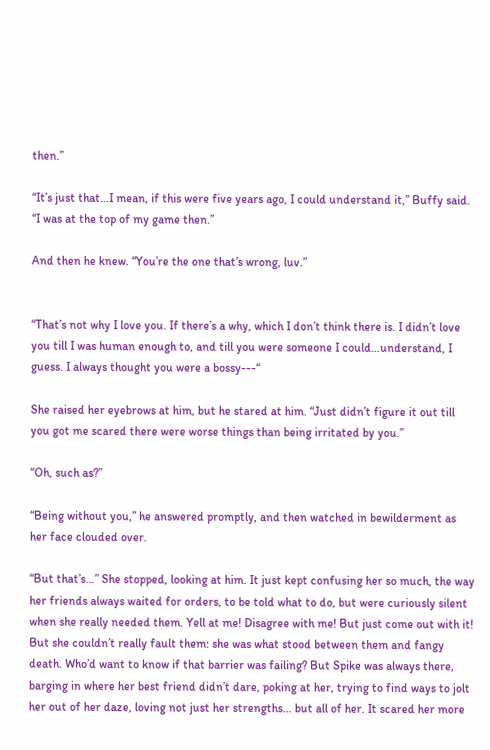then.”

“It’s just that…I mean, if this were five years ago, I could understand it,” Buffy said. “I was at the top of my game then.”

And then he knew. “You’re the one that’s wrong, luv.”


“That’s not why I love you. If there’s a why, which I don’t think there is. I didn’t love you till I was human enough to, and till you were someone I could…understand, I guess. I always thought you were a bossy---“

She raised her eyebrows at him, but he stared at him. “Just didn’t figure it out till you got me scared there were worse things than being irritated by you.”

“Oh, such as?”

“Being without you,” he answered promptly, and then watched in bewilderment as her face clouded over.

“But that’s…” She stopped, looking at him. It just kept confusing her so much, the way her friends always waited for orders, to be told what to do, but were curiously silent when she really needed them. Yell at me! Disagree with me! But just come out with it!  But she couldn’t really fault them: she was what stood between them and fangy death. Who’d want to know if that barrier was failing? But Spike was always there, barging in where her best friend didn’t dare, poking at her, trying to find ways to jolt her out of her daze, loving not just her strengths… but all of her. It scared her more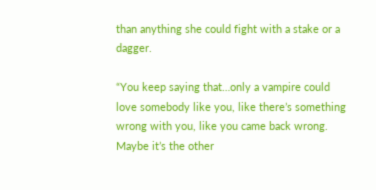than anything she could fight with a stake or a dagger.

“You keep saying that…only a vampire could love somebody like you, like there’s something wrong with you, like you came back wrong. Maybe it’s the other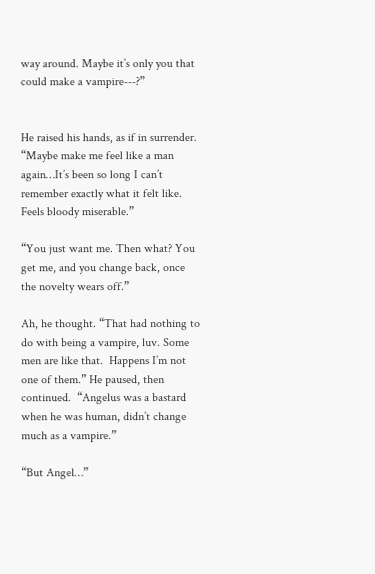way around. Maybe it’s only you that could make a vampire---?”


He raised his hands, as if in surrender. “Maybe make me feel like a man again…It’s been so long I can’t remember exactly what it felt like. Feels bloody miserable.”

“You just want me. Then what? You get me, and you change back, once the novelty wears off.”

Ah, he thought. “That had nothing to do with being a vampire, luv. Some men are like that.  Happens I’m not one of them.” He paused, then continued.  “Angelus was a bastard when he was human, didn’t change much as a vampire.”

“But Angel…”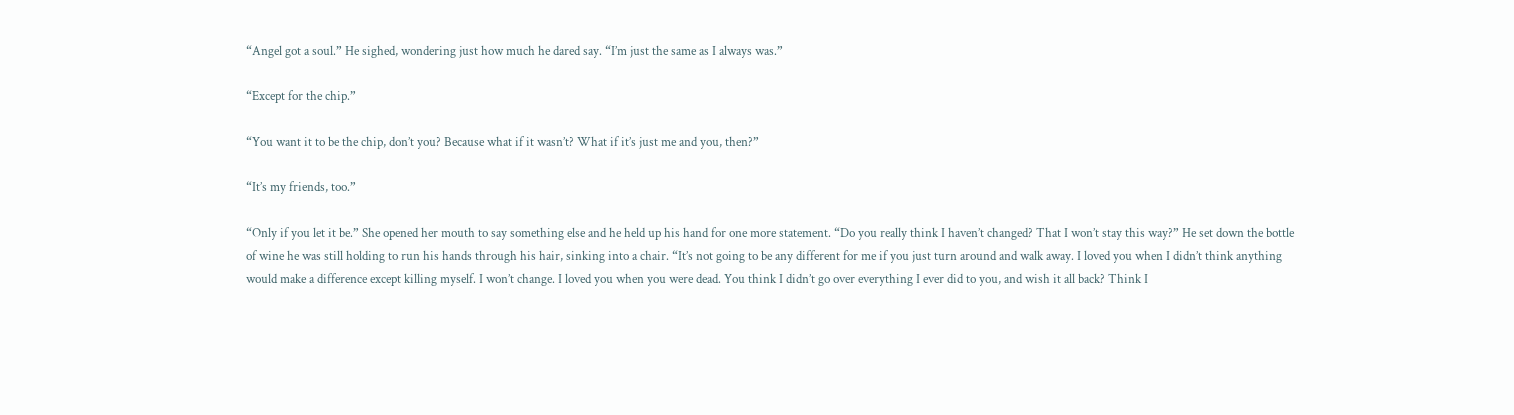“Angel got a soul.” He sighed, wondering just how much he dared say. “I’m just the same as I always was.”

“Except for the chip.”

“You want it to be the chip, don’t you? Because what if it wasn’t? What if it’s just me and you, then?”

“It’s my friends, too.”

“Only if you let it be.” She opened her mouth to say something else and he held up his hand for one more statement. “Do you really think I haven’t changed? That I won’t stay this way?” He set down the bottle of wine he was still holding to run his hands through his hair, sinking into a chair. “It’s not going to be any different for me if you just turn around and walk away. I loved you when I didn’t think anything would make a difference except killing myself. I won’t change. I loved you when you were dead. You think I didn’t go over everything I ever did to you, and wish it all back? Think I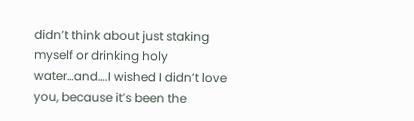didn’t think about just staking myself or drinking holy water…and….I wished I didn’t love you, because it’s been the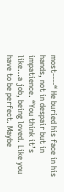most----“ He buried his face in his hands, not in despair but in impatience. “You think it’s like…a job, being loved. Like you have to be perfect. Maybe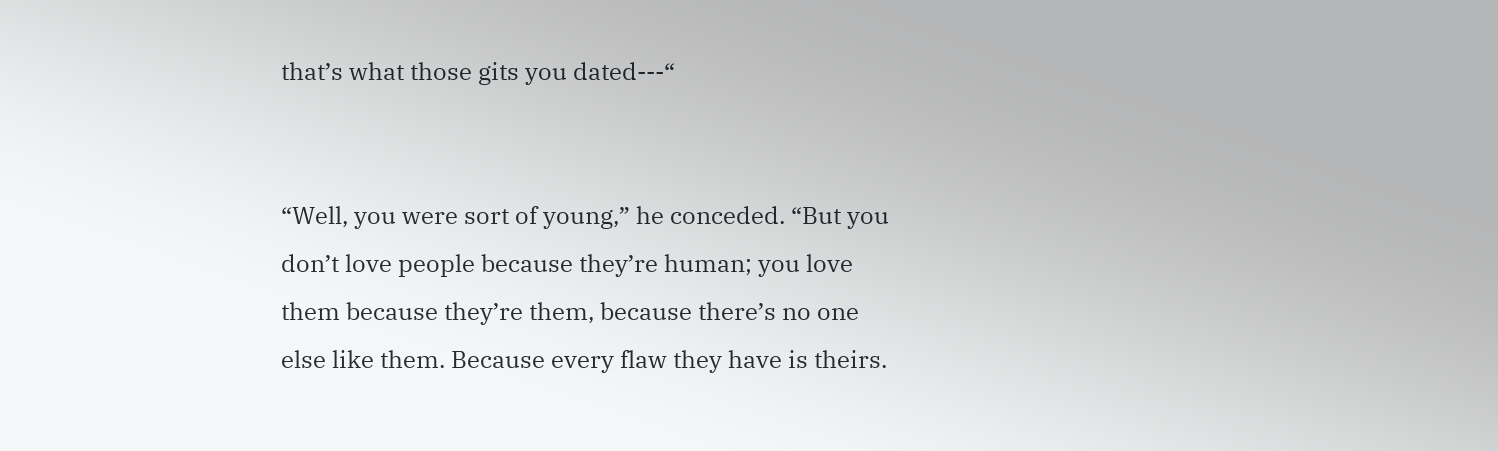that’s what those gits you dated---“


“Well, you were sort of young,” he conceded. “But you don’t love people because they’re human; you love them because they’re them, because there’s no one else like them. Because every flaw they have is theirs.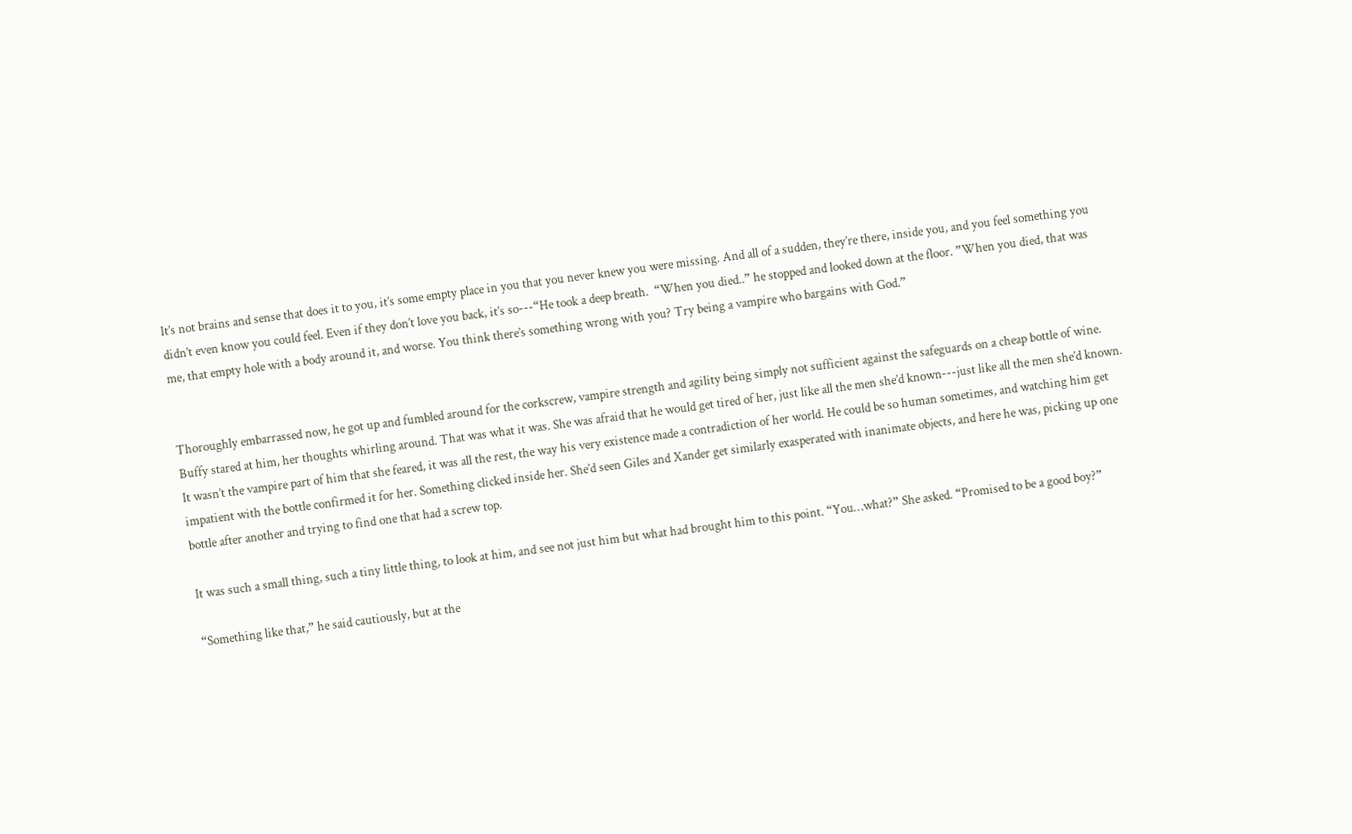It’s not brains and sense that does it to you, it’s some empty place in you that you never knew you were missing. And all of a sudden, they’re there, inside you, and you feel something you didn’t even know you could feel. Even if they don’t love you back, it’s so---“He took a deep breath.  “When you died..” he stopped and looked down at the floor. ”When you died, that was me, that empty hole with a body around it, and worse. You think there’s something wrong with you? Try being a vampire who bargains with God.”


Thoroughly embarrassed now, he got up and fumbled around for the corkscrew, vampire strength and agility being simply not sufficient against the safeguards on a cheap bottle of wine. Buffy stared at him, her thoughts whirling around. That was what it was. She was afraid that he would get tired of her, just like all the men she’d known---just like all the men she’d known. It wasn’t the vampire part of him that she feared, it was all the rest, the way his very existence made a contradiction of her world. He could be so human sometimes, and watching him get impatient with the bottle confirmed it for her. Something clicked inside her. She’d seen Giles and Xander get similarly exasperated with inanimate objects, and here he was, picking up one bottle after another and trying to find one that had a screw top.

It was such a small thing, such a tiny little thing, to look at him, and see not just him but what had brought him to this point. “You…what?” She asked. “Promised to be a good boy?”

“Something like that,” he said cautiously, but at the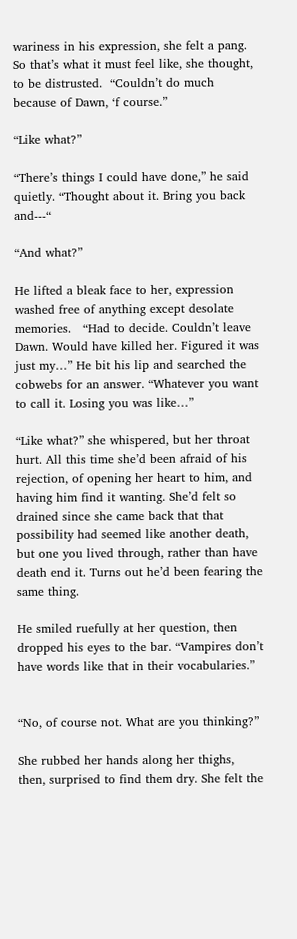wariness in his expression, she felt a pang. So that’s what it must feel like, she thought, to be distrusted.  “Couldn’t do much because of Dawn, ‘f course.”

“Like what?”

“There’s things I could have done,” he said quietly. “Thought about it. Bring you back and---“

“And what?”

He lifted a bleak face to her, expression washed free of anything except desolate memories.   “Had to decide. Couldn’t leave Dawn. Would have killed her. Figured it was just my…” He bit his lip and searched the cobwebs for an answer. “Whatever you want to call it. Losing you was like…”

“Like what?” she whispered, but her throat hurt. All this time she’d been afraid of his rejection, of opening her heart to him, and having him find it wanting. She’d felt so drained since she came back that that possibility had seemed like another death, but one you lived through, rather than have death end it. Turns out he’d been fearing the same thing.

He smiled ruefully at her question, then dropped his eyes to the bar. “Vampires don’t have words like that in their vocabularies.”


“No, of course not. What are you thinking?”

She rubbed her hands along her thighs, then, surprised to find them dry. She felt the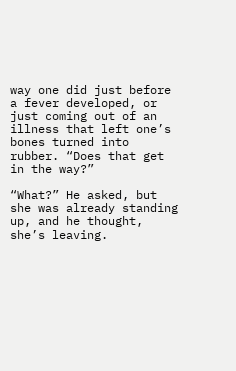way one did just before a fever developed, or just coming out of an illness that left one’s bones turned into rubber. “Does that get in the way?”

“What?” He asked, but she was already standing up, and he thought, she’s leaving.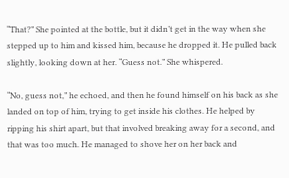“That?” She pointed at the bottle, but it didn’t get in the way when she stepped up to him and kissed him, because he dropped it. He pulled back slightly, looking down at her. “Guess not.” She whispered.

“No, guess not,” he echoed, and then he found himself on his back as she landed on top of him, trying to get inside his clothes. He helped by ripping his shirt apart, but that involved breaking away for a second, and that was too much. He managed to shove her on her back and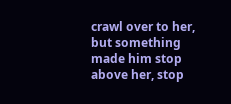crawl over to her, but something made him stop above her, stop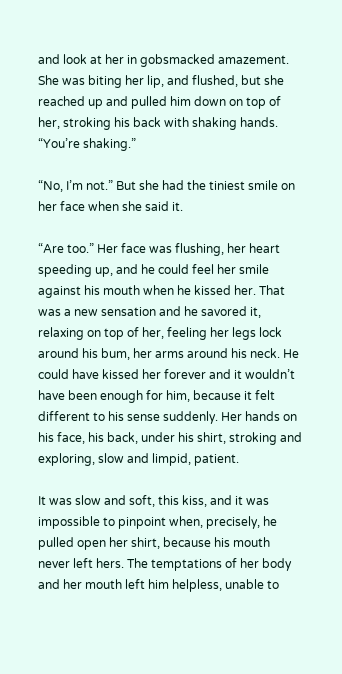and look at her in gobsmacked amazement. She was biting her lip, and flushed, but she reached up and pulled him down on top of her, stroking his back with shaking hands. “You’re shaking.”

“No, I’m not.” But she had the tiniest smile on her face when she said it.

“Are too.” Her face was flushing, her heart speeding up, and he could feel her smile against his mouth when he kissed her. That was a new sensation and he savored it, relaxing on top of her, feeling her legs lock around his bum, her arms around his neck. He could have kissed her forever and it wouldn’t have been enough for him, because it felt different to his sense suddenly. Her hands on his face, his back, under his shirt, stroking and exploring, slow and limpid, patient.

It was slow and soft, this kiss, and it was impossible to pinpoint when, precisely, he pulled open her shirt, because his mouth never left hers. The temptations of her body and her mouth left him helpless, unable to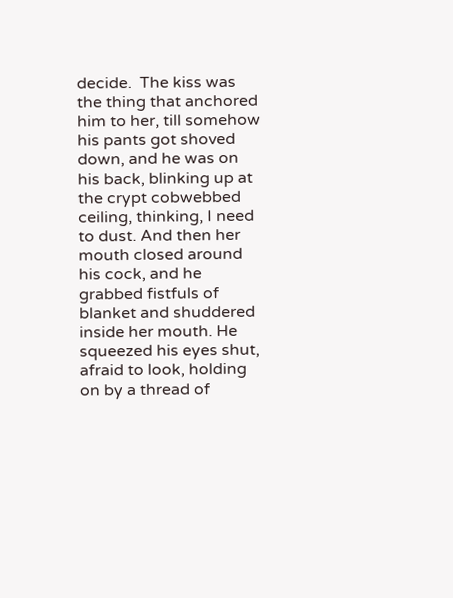decide.  The kiss was the thing that anchored him to her, till somehow his pants got shoved down, and he was on his back, blinking up at the crypt cobwebbed ceiling, thinking, I need to dust. And then her mouth closed around his cock, and he grabbed fistfuls of blanket and shuddered inside her mouth. He squeezed his eyes shut, afraid to look, holding on by a thread of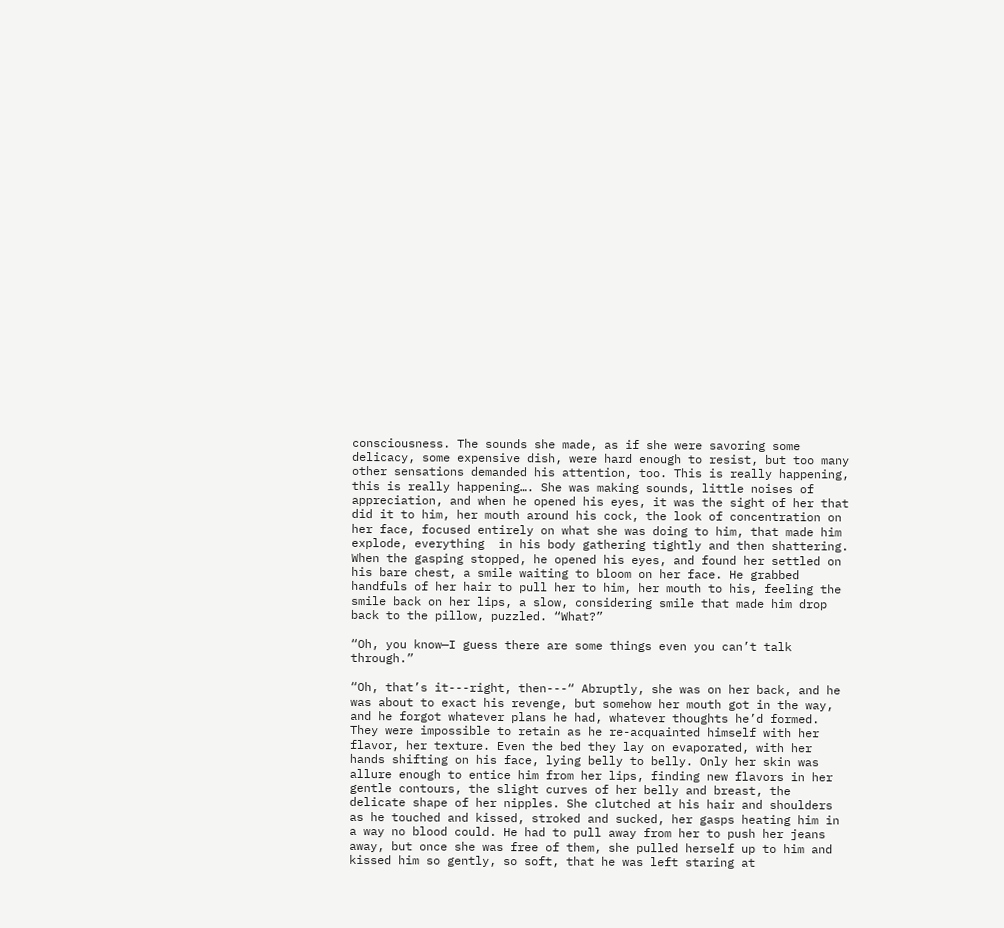consciousness. The sounds she made, as if she were savoring some delicacy, some expensive dish, were hard enough to resist, but too many other sensations demanded his attention, too. This is really happening, this is really happening…. She was making sounds, little noises of appreciation, and when he opened his eyes, it was the sight of her that did it to him, her mouth around his cock, the look of concentration on her face, focused entirely on what she was doing to him, that made him explode, everything  in his body gathering tightly and then shattering.  When the gasping stopped, he opened his eyes, and found her settled on his bare chest, a smile waiting to bloom on her face. He grabbed handfuls of her hair to pull her to him, her mouth to his, feeling the smile back on her lips, a slow, considering smile that made him drop back to the pillow, puzzled. “What?”

“Oh, you know—I guess there are some things even you can’t talk through.”

“Oh, that’s it---right, then---“ Abruptly, she was on her back, and he was about to exact his revenge, but somehow her mouth got in the way, and he forgot whatever plans he had, whatever thoughts he’d formed. They were impossible to retain as he re-acquainted himself with her flavor, her texture. Even the bed they lay on evaporated, with her hands shifting on his face, lying belly to belly. Only her skin was allure enough to entice him from her lips, finding new flavors in her gentle contours, the slight curves of her belly and breast, the delicate shape of her nipples. She clutched at his hair and shoulders as he touched and kissed, stroked and sucked, her gasps heating him in a way no blood could. He had to pull away from her to push her jeans away, but once she was free of them, she pulled herself up to him and kissed him so gently, so soft, that he was left staring at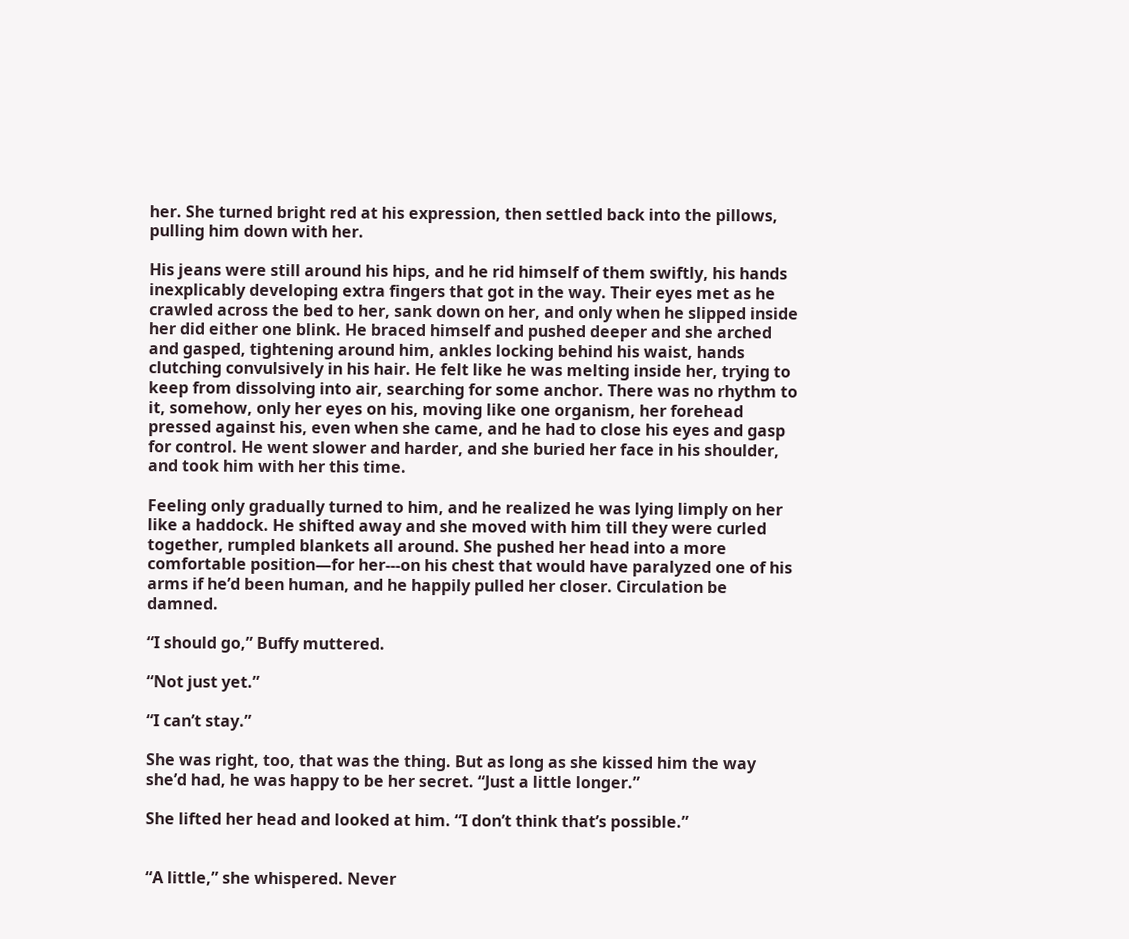her. She turned bright red at his expression, then settled back into the pillows, pulling him down with her.

His jeans were still around his hips, and he rid himself of them swiftly, his hands inexplicably developing extra fingers that got in the way. Their eyes met as he crawled across the bed to her, sank down on her, and only when he slipped inside her did either one blink. He braced himself and pushed deeper and she arched and gasped, tightening around him, ankles locking behind his waist, hands clutching convulsively in his hair. He felt like he was melting inside her, trying to keep from dissolving into air, searching for some anchor. There was no rhythm to it, somehow, only her eyes on his, moving like one organism, her forehead pressed against his, even when she came, and he had to close his eyes and gasp for control. He went slower and harder, and she buried her face in his shoulder, and took him with her this time.

Feeling only gradually turned to him, and he realized he was lying limply on her like a haddock. He shifted away and she moved with him till they were curled together, rumpled blankets all around. She pushed her head into a more comfortable position—for her---on his chest that would have paralyzed one of his arms if he’d been human, and he happily pulled her closer. Circulation be damned.

“I should go,” Buffy muttered.

“Not just yet.”

“I can’t stay.”

She was right, too, that was the thing. But as long as she kissed him the way she’d had, he was happy to be her secret. “Just a little longer.”

She lifted her head and looked at him. “I don’t think that’s possible.”


“A little,” she whispered. Never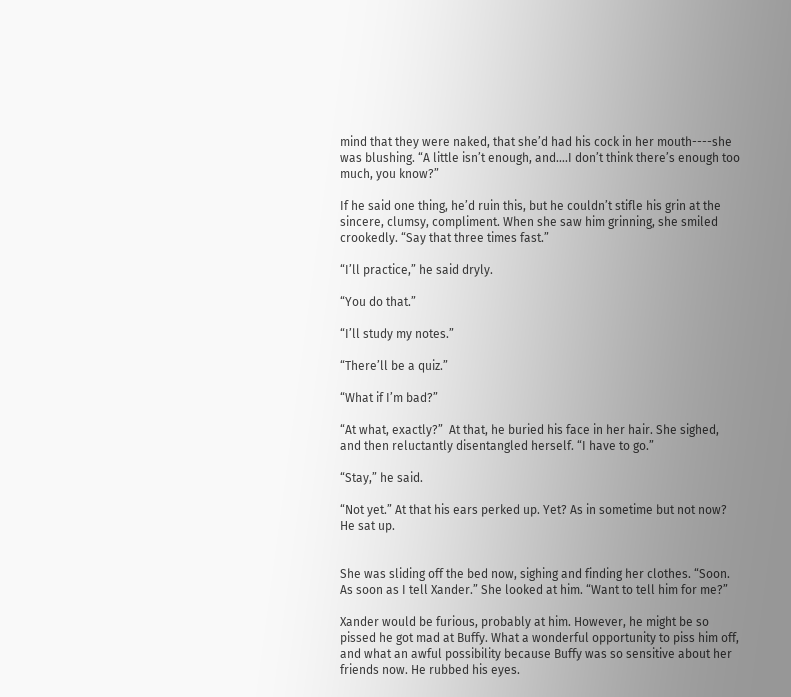mind that they were naked, that she’d had his cock in her mouth----she was blushing. “A little isn’t enough, and….I don’t think there’s enough too much, you know?”

If he said one thing, he’d ruin this, but he couldn’t stifle his grin at the sincere, clumsy, compliment. When she saw him grinning, she smiled crookedly. “Say that three times fast.”

“I’ll practice,” he said dryly.

“You do that.”

“I’ll study my notes.”

“There’ll be a quiz.”

“What if I’m bad?”

“At what, exactly?”  At that, he buried his face in her hair. She sighed, and then reluctantly disentangled herself. “I have to go.”

“Stay,” he said.

“Not yet.” At that his ears perked up. Yet? As in sometime but not now? He sat up.


She was sliding off the bed now, sighing and finding her clothes. “Soon. As soon as I tell Xander.” She looked at him. “Want to tell him for me?”

Xander would be furious, probably at him. However, he might be so pissed he got mad at Buffy. What a wonderful opportunity to piss him off, and what an awful possibility because Buffy was so sensitive about her friends now. He rubbed his eyes.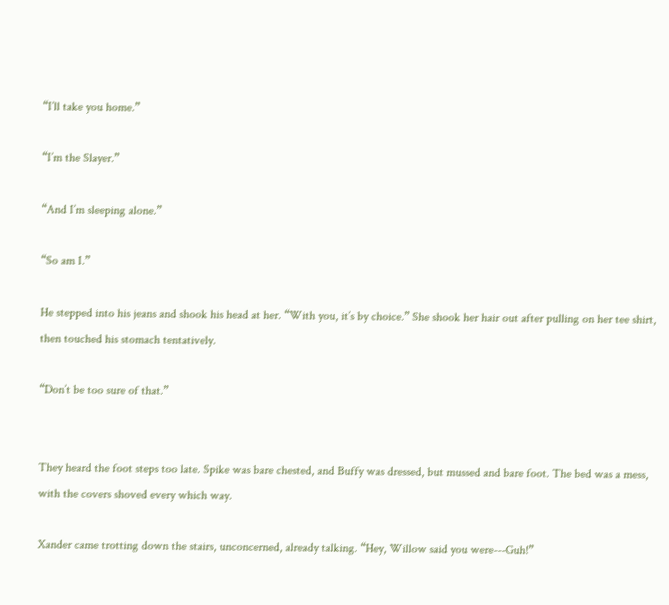“I’ll take you home.”

“I’m the Slayer.”

“And I’m sleeping alone.”

“So am I.”

He stepped into his jeans and shook his head at her. “With you, it’s by choice.” She shook her hair out after pulling on her tee shirt, then touched his stomach tentatively.

“Don’t be too sure of that.”


They heard the foot steps too late. Spike was bare chested, and Buffy was dressed, but mussed and bare foot. The bed was a mess, with the covers shoved every which way.

Xander came trotting down the stairs, unconcerned, already talking. “Hey, Willow said you were---Guh!”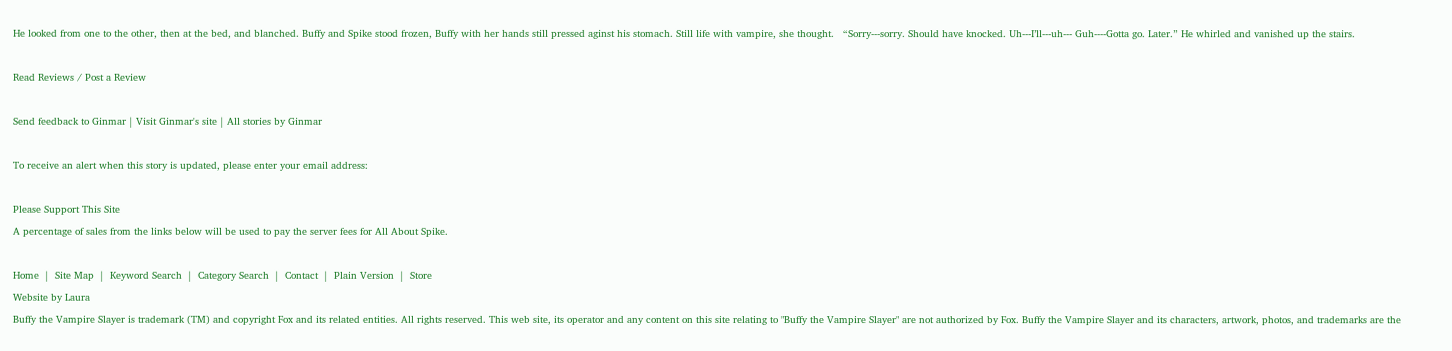He looked from one to the other, then at the bed, and blanched. Buffy and Spike stood frozen, Buffy with her hands still pressed aginst his stomach. Still life with vampire, she thought.   “Sorry---sorry. Should have knocked. Uh---I’ll---uh--- Guh----Gotta go. Later.” He whirled and vanished up the stairs.

Read Reviews / Post a Review

Send feedback to Ginmar | Visit Ginmar's site | All stories by Ginmar

To receive an alert when this story is updated, please enter your email address:

Please Support This Site
A percentage of sales from the links below will be used to pay the server fees for All About Spike.

Home  |  Site Map  |  Keyword Search  |  Category Search  |  Contact  |  Plain Version  |  Store
Website by Laura
Buffy the Vampire Slayer is trademark (TM) and copyright Fox and its related entities. All rights reserved. This web site, its operator and any content on this site relating to "Buffy the Vampire Slayer" are not authorized by Fox. Buffy the Vampire Slayer and its characters, artwork, photos, and trademarks are the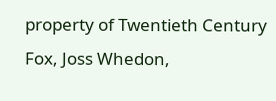property of Twentieth Century Fox, Joss Whedon,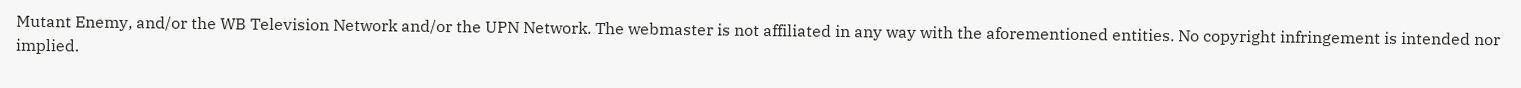Mutant Enemy, and/or the WB Television Network and/or the UPN Network. The webmaster is not affiliated in any way with the aforementioned entities. No copyright infringement is intended nor implied.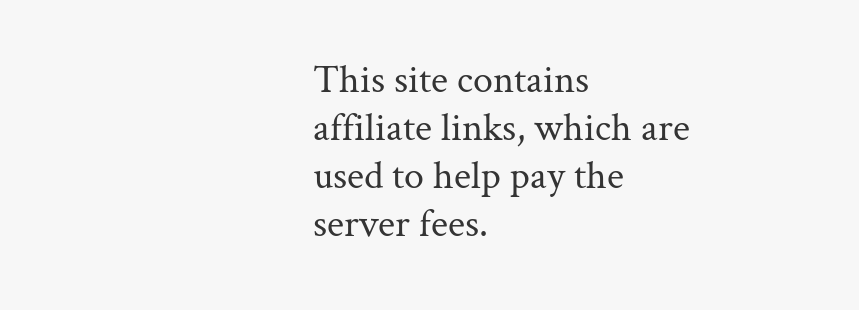This site contains affiliate links, which are used to help pay the server fees.